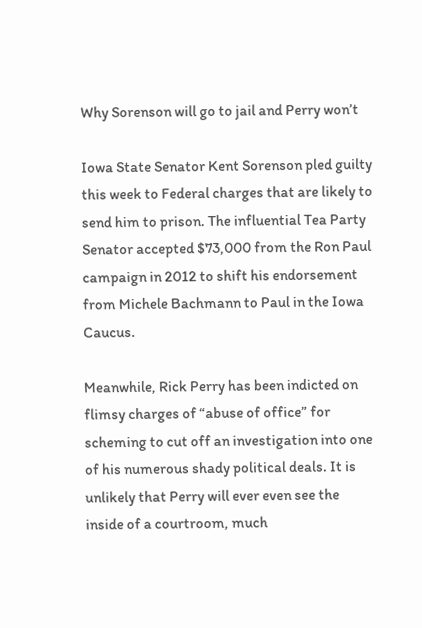Why Sorenson will go to jail and Perry won’t

Iowa State Senator Kent Sorenson pled guilty this week to Federal charges that are likely to send him to prison. The influential Tea Party Senator accepted $73,000 from the Ron Paul campaign in 2012 to shift his endorsement from Michele Bachmann to Paul in the Iowa Caucus.

Meanwhile, Rick Perry has been indicted on flimsy charges of “abuse of office” for scheming to cut off an investigation into one of his numerous shady political deals. It is unlikely that Perry will ever even see the inside of a courtroom, much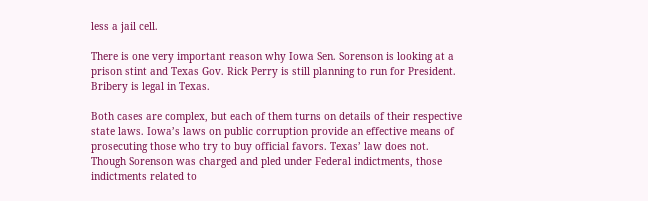less a jail cell.

There is one very important reason why Iowa Sen. Sorenson is looking at a prison stint and Texas Gov. Rick Perry is still planning to run for President. Bribery is legal in Texas.

Both cases are complex, but each of them turns on details of their respective state laws. Iowa’s laws on public corruption provide an effective means of prosecuting those who try to buy official favors. Texas’ law does not. Though Sorenson was charged and pled under Federal indictments, those indictments related to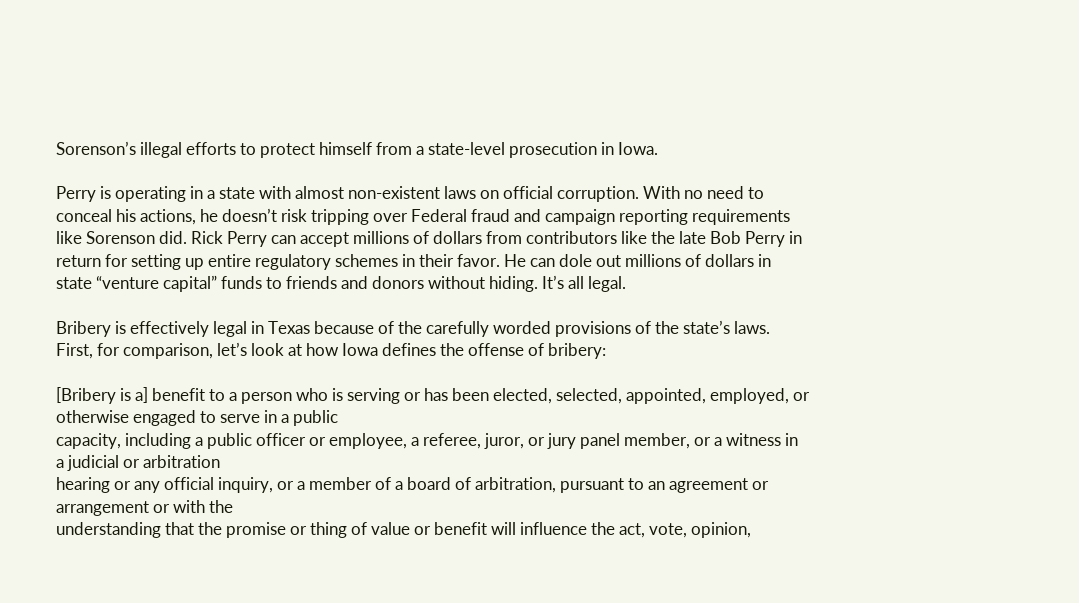Sorenson’s illegal efforts to protect himself from a state-level prosecution in Iowa.

Perry is operating in a state with almost non-existent laws on official corruption. With no need to conceal his actions, he doesn’t risk tripping over Federal fraud and campaign reporting requirements like Sorenson did. Rick Perry can accept millions of dollars from contributors like the late Bob Perry in return for setting up entire regulatory schemes in their favor. He can dole out millions of dollars in state “venture capital” funds to friends and donors without hiding. It’s all legal.

Bribery is effectively legal in Texas because of the carefully worded provisions of the state’s laws. First, for comparison, let’s look at how Iowa defines the offense of bribery:

[Bribery is a] benefit to a person who is serving or has been elected, selected, appointed, employed, or otherwise engaged to serve in a public
capacity, including a public officer or employee, a referee, juror, or jury panel member, or a witness in a judicial or arbitration
hearing or any official inquiry, or a member of a board of arbitration, pursuant to an agreement or arrangement or with the
understanding that the promise or thing of value or benefit will influence the act, vote, opinion,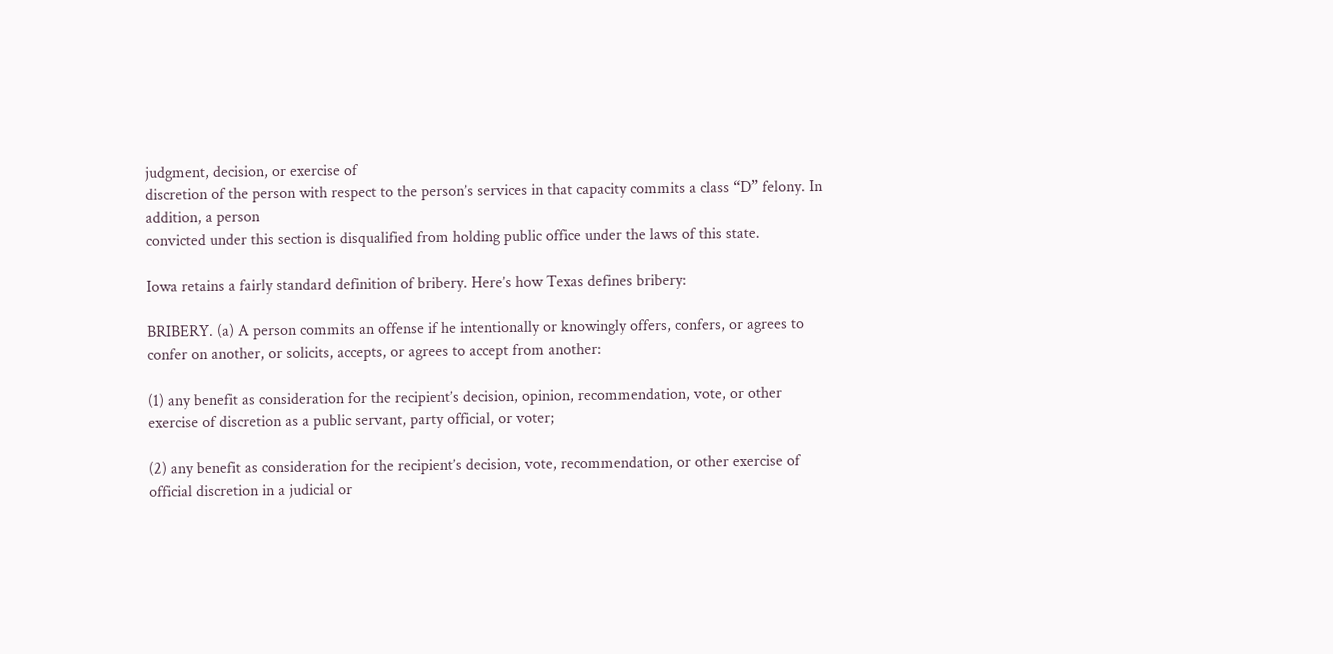judgment, decision, or exercise of
discretion of the person with respect to the person’s services in that capacity commits a class “D” felony. In addition, a person
convicted under this section is disqualified from holding public office under the laws of this state.

Iowa retains a fairly standard definition of bribery. Here’s how Texas defines bribery:

BRIBERY. (a) A person commits an offense if he intentionally or knowingly offers, confers, or agrees to confer on another, or solicits, accepts, or agrees to accept from another:

(1) any benefit as consideration for the recipient’s decision, opinion, recommendation, vote, or other exercise of discretion as a public servant, party official, or voter;

(2) any benefit as consideration for the recipient’s decision, vote, recommendation, or other exercise of official discretion in a judicial or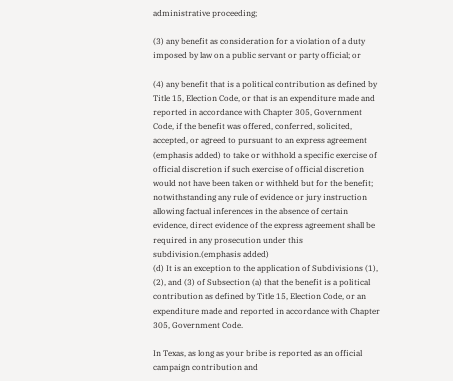administrative proceeding;

(3) any benefit as consideration for a violation of a duty imposed by law on a public servant or party official; or

(4) any benefit that is a political contribution as defined by Title 15, Election Code, or that is an expenditure made and reported in accordance with Chapter 305, Government Code, if the benefit was offered, conferred, solicited, accepted, or agreed to pursuant to an express agreement (emphasis added) to take or withhold a specific exercise of official discretion if such exercise of official discretion would not have been taken or withheld but for the benefit; notwithstanding any rule of evidence or jury instruction allowing factual inferences in the absence of certain evidence, direct evidence of the express agreement shall be required in any prosecution under this subdivision.(emphasis added)
(d) It is an exception to the application of Subdivisions (1), (2), and (3) of Subsection (a) that the benefit is a political contribution as defined by Title 15, Election Code, or an expenditure made and reported in accordance with Chapter 305, Government Code.

In Texas, as long as your bribe is reported as an official campaign contribution and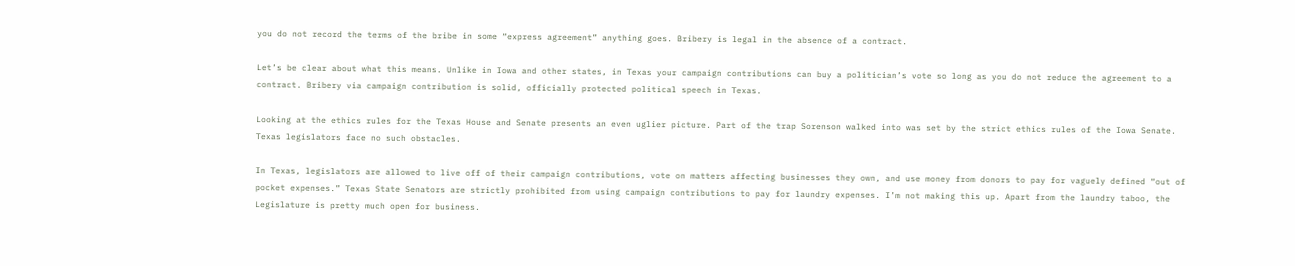you do not record the terms of the bribe in some “express agreement” anything goes. Bribery is legal in the absence of a contract.

Let’s be clear about what this means. Unlike in Iowa and other states, in Texas your campaign contributions can buy a politician’s vote so long as you do not reduce the agreement to a contract. Bribery via campaign contribution is solid, officially protected political speech in Texas.

Looking at the ethics rules for the Texas House and Senate presents an even uglier picture. Part of the trap Sorenson walked into was set by the strict ethics rules of the Iowa Senate. Texas legislators face no such obstacles.

In Texas, legislators are allowed to live off of their campaign contributions, vote on matters affecting businesses they own, and use money from donors to pay for vaguely defined “out of pocket expenses.” Texas State Senators are strictly prohibited from using campaign contributions to pay for laundry expenses. I’m not making this up. Apart from the laundry taboo, the Legislature is pretty much open for business.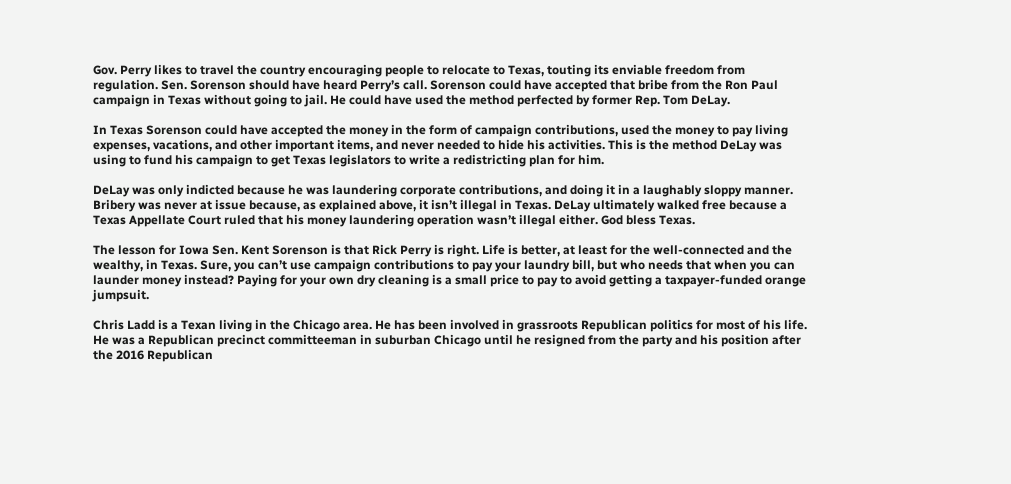Gov. Perry likes to travel the country encouraging people to relocate to Texas, touting its enviable freedom from regulation. Sen. Sorenson should have heard Perry’s call. Sorenson could have accepted that bribe from the Ron Paul campaign in Texas without going to jail. He could have used the method perfected by former Rep. Tom DeLay.

In Texas Sorenson could have accepted the money in the form of campaign contributions, used the money to pay living expenses, vacations, and other important items, and never needed to hide his activities. This is the method DeLay was using to fund his campaign to get Texas legislators to write a redistricting plan for him.

DeLay was only indicted because he was laundering corporate contributions, and doing it in a laughably sloppy manner. Bribery was never at issue because, as explained above, it isn’t illegal in Texas. DeLay ultimately walked free because a Texas Appellate Court ruled that his money laundering operation wasn’t illegal either. God bless Texas.

The lesson for Iowa Sen. Kent Sorenson is that Rick Perry is right. Life is better, at least for the well-connected and the wealthy, in Texas. Sure, you can’t use campaign contributions to pay your laundry bill, but who needs that when you can launder money instead? Paying for your own dry cleaning is a small price to pay to avoid getting a taxpayer-funded orange jumpsuit.

Chris Ladd is a Texan living in the Chicago area. He has been involved in grassroots Republican politics for most of his life. He was a Republican precinct committeeman in suburban Chicago until he resigned from the party and his position after the 2016 Republican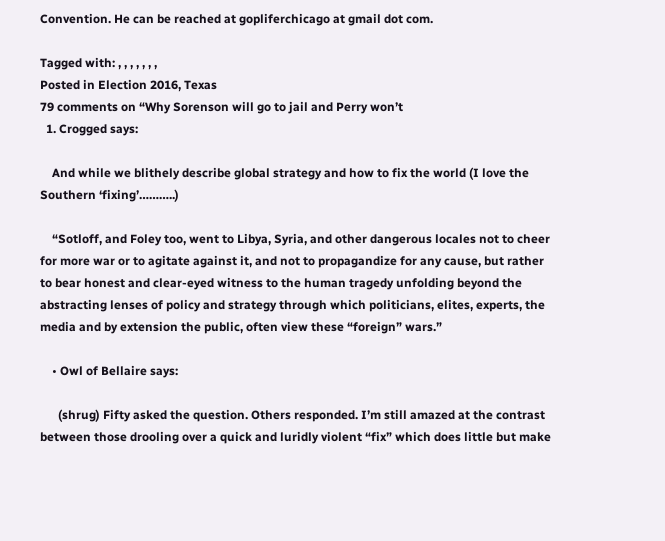Convention. He can be reached at gopliferchicago at gmail dot com.

Tagged with: , , , , , , ,
Posted in Election 2016, Texas
79 comments on “Why Sorenson will go to jail and Perry won’t
  1. Crogged says:

    And while we blithely describe global strategy and how to fix the world (I love the Southern ‘fixing’………..)

    “Sotloff, and Foley too, went to Libya, Syria, and other dangerous locales not to cheer for more war or to agitate against it, and not to propagandize for any cause, but rather to bear honest and clear-eyed witness to the human tragedy unfolding beyond the abstracting lenses of policy and strategy through which politicians, elites, experts, the media and by extension the public, often view these “foreign” wars.”

    • Owl of Bellaire says:

      (shrug) Fifty asked the question. Others responded. I’m still amazed at the contrast between those drooling over a quick and luridly violent “fix” which does little but make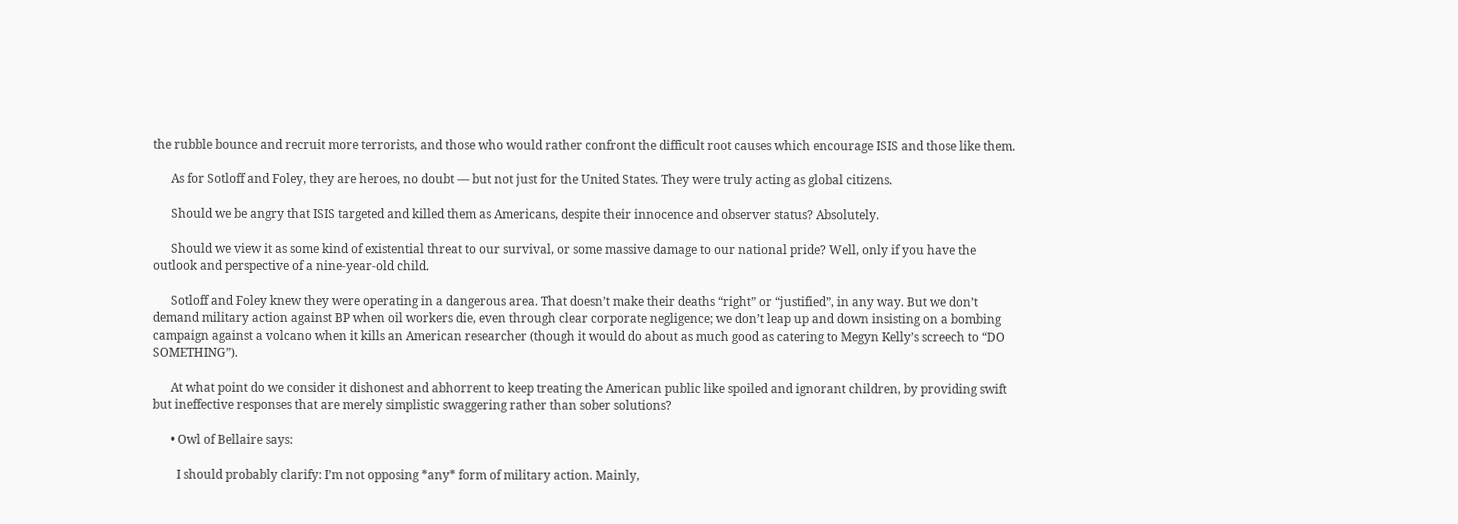the rubble bounce and recruit more terrorists, and those who would rather confront the difficult root causes which encourage ISIS and those like them.

      As for Sotloff and Foley, they are heroes, no doubt — but not just for the United States. They were truly acting as global citizens.

      Should we be angry that ISIS targeted and killed them as Americans, despite their innocence and observer status? Absolutely.

      Should we view it as some kind of existential threat to our survival, or some massive damage to our national pride? Well, only if you have the outlook and perspective of a nine-year-old child.

      Sotloff and Foley knew they were operating in a dangerous area. That doesn’t make their deaths “right” or “justified”, in any way. But we don’t demand military action against BP when oil workers die, even through clear corporate negligence; we don’t leap up and down insisting on a bombing campaign against a volcano when it kills an American researcher (though it would do about as much good as catering to Megyn Kelly’s screech to “DO SOMETHING”).

      At what point do we consider it dishonest and abhorrent to keep treating the American public like spoiled and ignorant children, by providing swift but ineffective responses that are merely simplistic swaggering rather than sober solutions?

      • Owl of Bellaire says:

        I should probably clarify: I’m not opposing *any* form of military action. Mainly,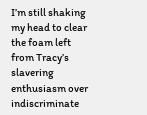I’m still shaking my head to clear the foam left from Tracy’s slavering enthusiasm over indiscriminate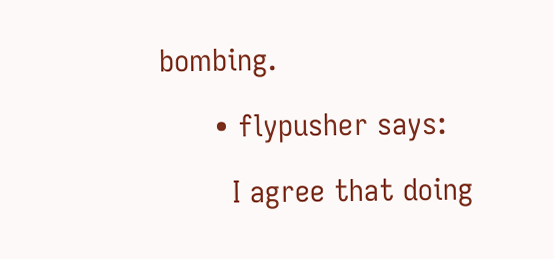bombing.

      • flypusher says:

        I agree that doing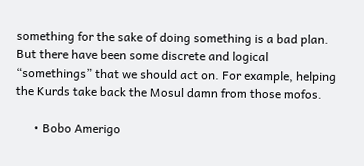something for the sake of doing something is a bad plan. But there have been some discrete and logical “somethings” that we should act on. For example, helping the Kurds take back the Mosul damn from those mofos.

      • Bobo Amerigo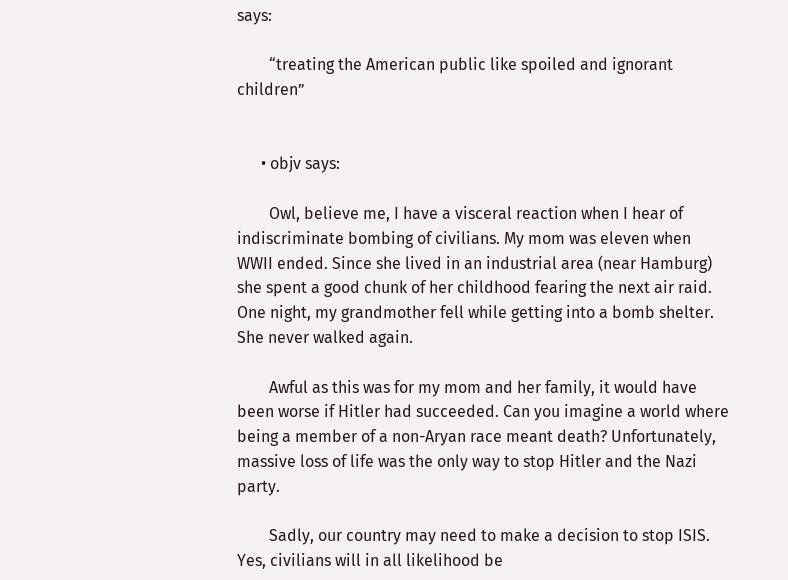says:

        “treating the American public like spoiled and ignorant children”


      • objv says:

        Owl, believe me, I have a visceral reaction when I hear of indiscriminate bombing of civilians. My mom was eleven when WWII ended. Since she lived in an industrial area (near Hamburg) she spent a good chunk of her childhood fearing the next air raid. One night, my grandmother fell while getting into a bomb shelter. She never walked again.

        Awful as this was for my mom and her family, it would have been worse if Hitler had succeeded. Can you imagine a world where being a member of a non-Aryan race meant death? Unfortunately, massive loss of life was the only way to stop Hitler and the Nazi party.

        Sadly, our country may need to make a decision to stop ISIS. Yes, civilians will in all likelihood be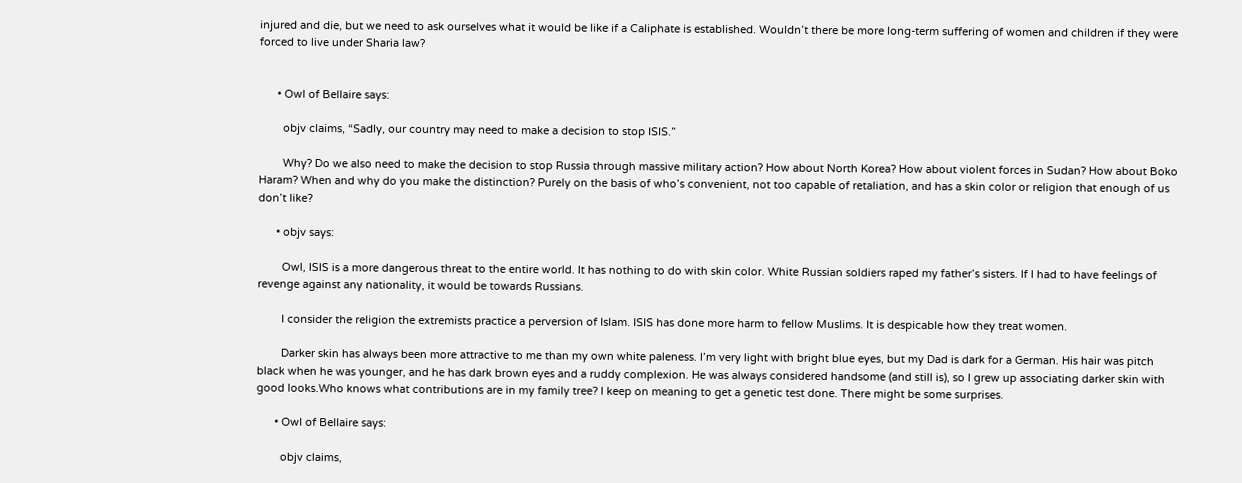injured and die, but we need to ask ourselves what it would be like if a Caliphate is established. Wouldn’t there be more long-term suffering of women and children if they were forced to live under Sharia law?


      • Owl of Bellaire says:

        objv claims, “Sadly, our country may need to make a decision to stop ISIS.”

        Why? Do we also need to make the decision to stop Russia through massive military action? How about North Korea? How about violent forces in Sudan? How about Boko Haram? When and why do you make the distinction? Purely on the basis of who’s convenient, not too capable of retaliation, and has a skin color or religion that enough of us don’t like?

      • objv says:

        Owl, ISIS is a more dangerous threat to the entire world. It has nothing to do with skin color. White Russian soldiers raped my father’s sisters. If I had to have feelings of revenge against any nationality, it would be towards Russians.

        I consider the religion the extremists practice a perversion of Islam. ISIS has done more harm to fellow Muslims. It is despicable how they treat women.

        Darker skin has always been more attractive to me than my own white paleness. I’m very light with bright blue eyes, but my Dad is dark for a German. His hair was pitch black when he was younger, and he has dark brown eyes and a ruddy complexion. He was always considered handsome (and still is), so I grew up associating darker skin with good looks.Who knows what contributions are in my family tree? I keep on meaning to get a genetic test done. There might be some surprises.

      • Owl of Bellaire says:

        objv claims,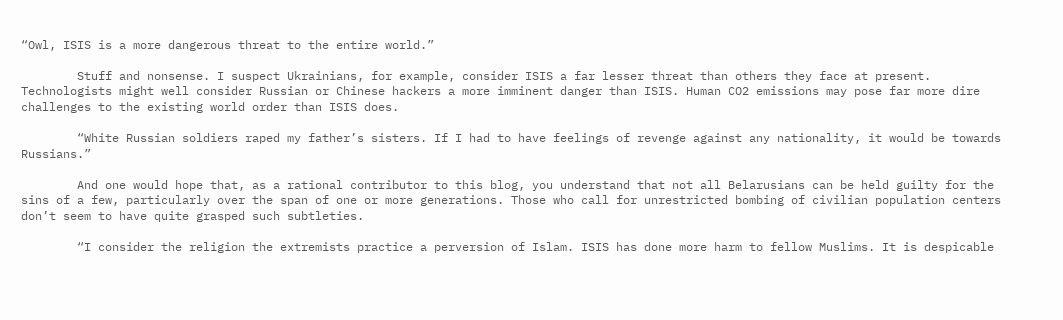“Owl, ISIS is a more dangerous threat to the entire world.”

        Stuff and nonsense. I suspect Ukrainians, for example, consider ISIS a far lesser threat than others they face at present. Technologists might well consider Russian or Chinese hackers a more imminent danger than ISIS. Human CO2 emissions may pose far more dire challenges to the existing world order than ISIS does.

        “White Russian soldiers raped my father’s sisters. If I had to have feelings of revenge against any nationality, it would be towards Russians.”

        And one would hope that, as a rational contributor to this blog, you understand that not all Belarusians can be held guilty for the sins of a few, particularly over the span of one or more generations. Those who call for unrestricted bombing of civilian population centers don’t seem to have quite grasped such subtleties.

        “I consider the religion the extremists practice a perversion of Islam. ISIS has done more harm to fellow Muslims. It is despicable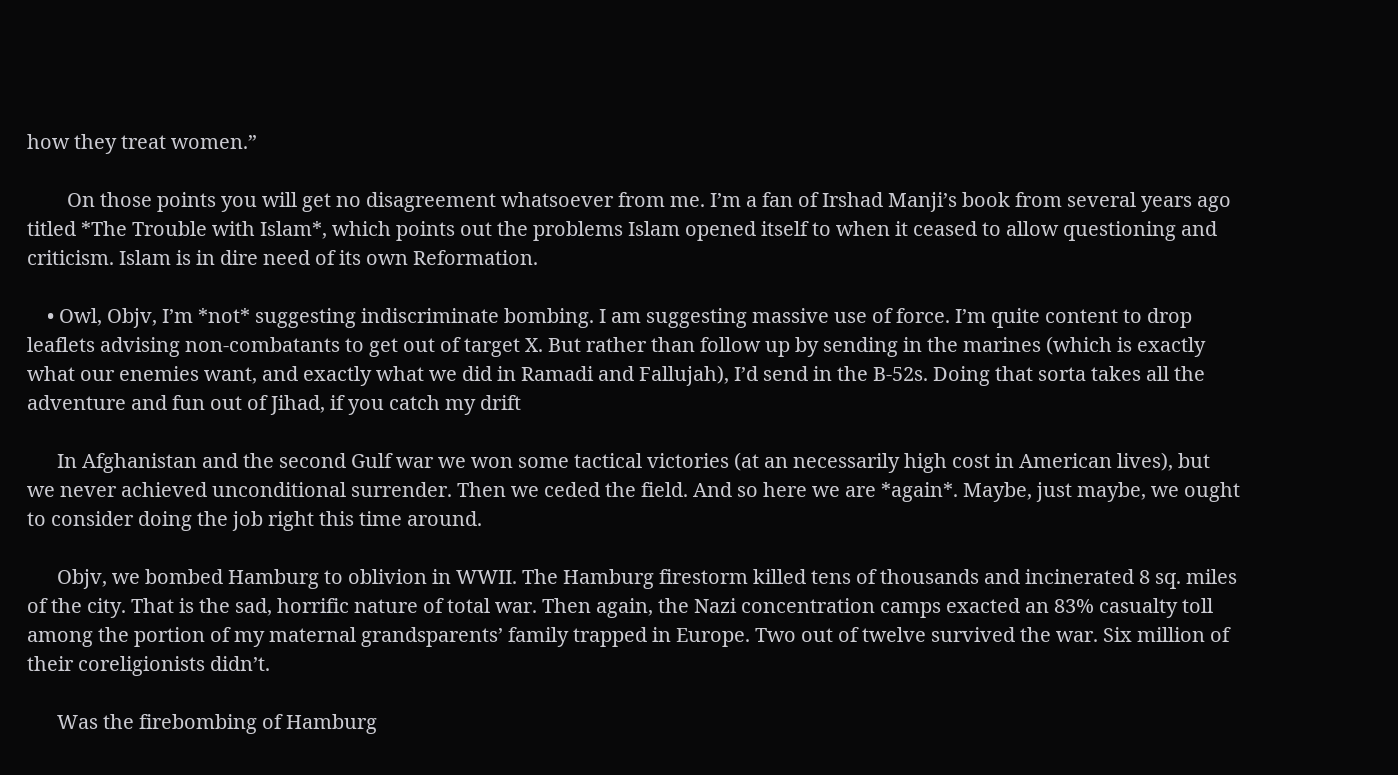how they treat women.”

        On those points you will get no disagreement whatsoever from me. I’m a fan of Irshad Manji’s book from several years ago titled *The Trouble with Islam*, which points out the problems Islam opened itself to when it ceased to allow questioning and criticism. Islam is in dire need of its own Reformation.

    • Owl, Objv, I’m *not* suggesting indiscriminate bombing. I am suggesting massive use of force. I’m quite content to drop leaflets advising non-combatants to get out of target X. But rather than follow up by sending in the marines (which is exactly what our enemies want, and exactly what we did in Ramadi and Fallujah), I’d send in the B-52s. Doing that sorta takes all the adventure and fun out of Jihad, if you catch my drift

      In Afghanistan and the second Gulf war we won some tactical victories (at an necessarily high cost in American lives), but we never achieved unconditional surrender. Then we ceded the field. And so here we are *again*. Maybe, just maybe, we ought to consider doing the job right this time around.

      Objv, we bombed Hamburg to oblivion in WWII. The Hamburg firestorm killed tens of thousands and incinerated 8 sq. miles of the city. That is the sad, horrific nature of total war. Then again, the Nazi concentration camps exacted an 83% casualty toll among the portion of my maternal grandsparents’ family trapped in Europe. Two out of twelve survived the war. Six million of their coreligionists didn’t.

      Was the firebombing of Hamburg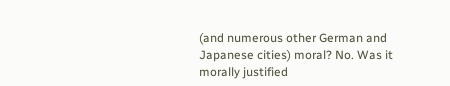(and numerous other German and Japanese cities) moral? No. Was it morally justified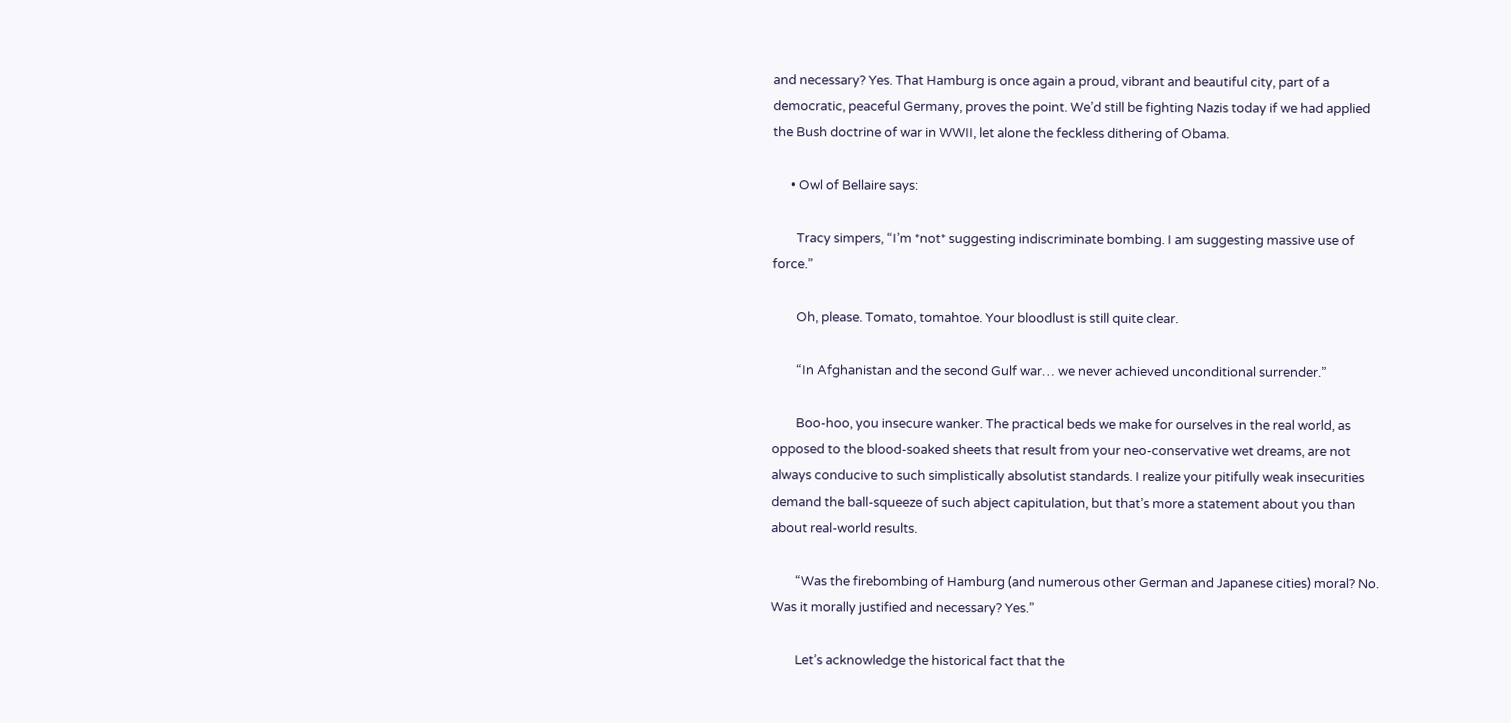and necessary? Yes. That Hamburg is once again a proud, vibrant and beautiful city, part of a democratic, peaceful Germany, proves the point. We’d still be fighting Nazis today if we had applied the Bush doctrine of war in WWII, let alone the feckless dithering of Obama.

      • Owl of Bellaire says:

        Tracy simpers, “I’m *not* suggesting indiscriminate bombing. I am suggesting massive use of force.”

        Oh, please. Tomato, tomahtoe. Your bloodlust is still quite clear.

        “In Afghanistan and the second Gulf war… we never achieved unconditional surrender.”

        Boo-hoo, you insecure wanker. The practical beds we make for ourselves in the real world, as opposed to the blood-soaked sheets that result from your neo-conservative wet dreams, are not always conducive to such simplistically absolutist standards. I realize your pitifully weak insecurities demand the ball-squeeze of such abject capitulation, but that’s more a statement about you than about real-world results.

        “Was the firebombing of Hamburg (and numerous other German and Japanese cities) moral? No. Was it morally justified and necessary? Yes.”

        Let’s acknowledge the historical fact that the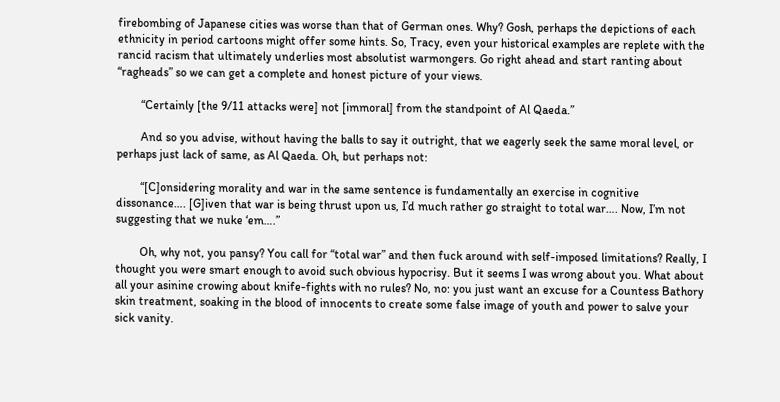firebombing of Japanese cities was worse than that of German ones. Why? Gosh, perhaps the depictions of each ethnicity in period cartoons might offer some hints. So, Tracy, even your historical examples are replete with the rancid racism that ultimately underlies most absolutist warmongers. Go right ahead and start ranting about “ragheads” so we can get a complete and honest picture of your views.

        “Certainly [the 9/11 attacks were] not [immoral] from the standpoint of Al Qaeda.”

        And so you advise, without having the balls to say it outright, that we eagerly seek the same moral level, or perhaps just lack of same, as Al Qaeda. Oh, but perhaps not:

        “[C]onsidering morality and war in the same sentence is fundamentally an exercise in cognitive dissonance…. [G]iven that war is being thrust upon us, I’d much rather go straight to total war…. Now, I’m not suggesting that we nuke ‘em….”

        Oh, why not, you pansy? You call for “total war” and then fuck around with self-imposed limitations? Really, I thought you were smart enough to avoid such obvious hypocrisy. But it seems I was wrong about you. What about all your asinine crowing about knife-fights with no rules? No, no: you just want an excuse for a Countess Bathory skin treatment, soaking in the blood of innocents to create some false image of youth and power to salve your sick vanity.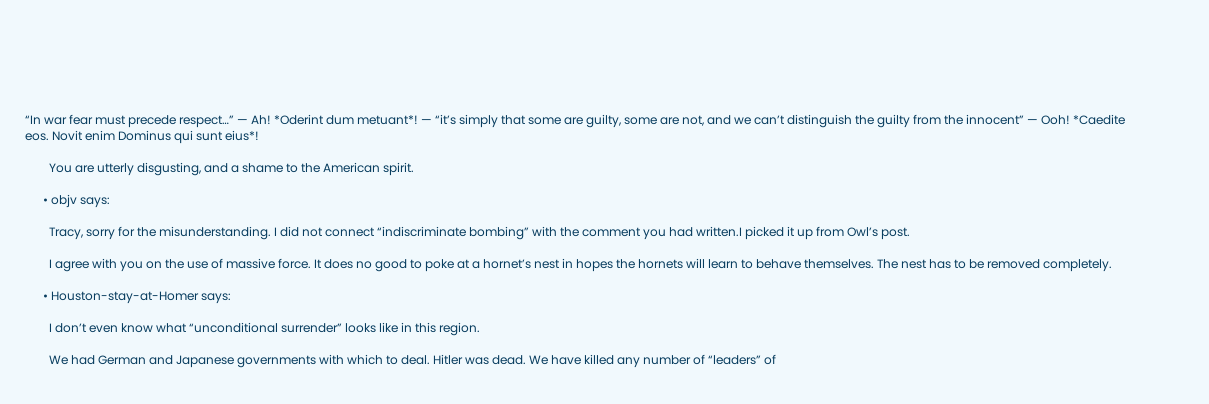“In war fear must precede respect…” — Ah! *Oderint dum metuant*! — “it’s simply that some are guilty, some are not, and we can’t distinguish the guilty from the innocent” — Ooh! *Caedite eos. Novit enim Dominus qui sunt eius*!

        You are utterly disgusting, and a shame to the American spirit.

      • objv says:

        Tracy, sorry for the misunderstanding. I did not connect “indiscriminate bombing” with the comment you had written.I picked it up from Owl’s post.

        I agree with you on the use of massive force. It does no good to poke at a hornet’s nest in hopes the hornets will learn to behave themselves. The nest has to be removed completely.

      • Houston-stay-at-Homer says:

        I don’t even know what “unconditional surrender” looks like in this region.

        We had German and Japanese governments with which to deal. Hitler was dead. We have killed any number of “leaders” of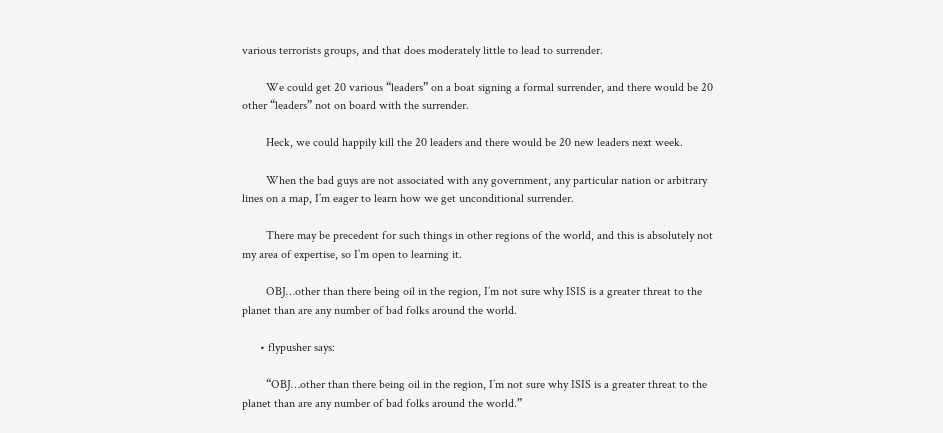various terrorists groups, and that does moderately little to lead to surrender.

        We could get 20 various “leaders” on a boat signing a formal surrender, and there would be 20 other “leaders” not on board with the surrender.

        Heck, we could happily kill the 20 leaders and there would be 20 new leaders next week.

        When the bad guys are not associated with any government, any particular nation or arbitrary lines on a map, I’m eager to learn how we get unconditional surrender.

        There may be precedent for such things in other regions of the world, and this is absolutely not my area of expertise, so I’m open to learning it.

        OBJ…other than there being oil in the region, I’m not sure why ISIS is a greater threat to the planet than are any number of bad folks around the world.

      • flypusher says:

        “OBJ…other than there being oil in the region, I’m not sure why ISIS is a greater threat to the planet than are any number of bad folks around the world.”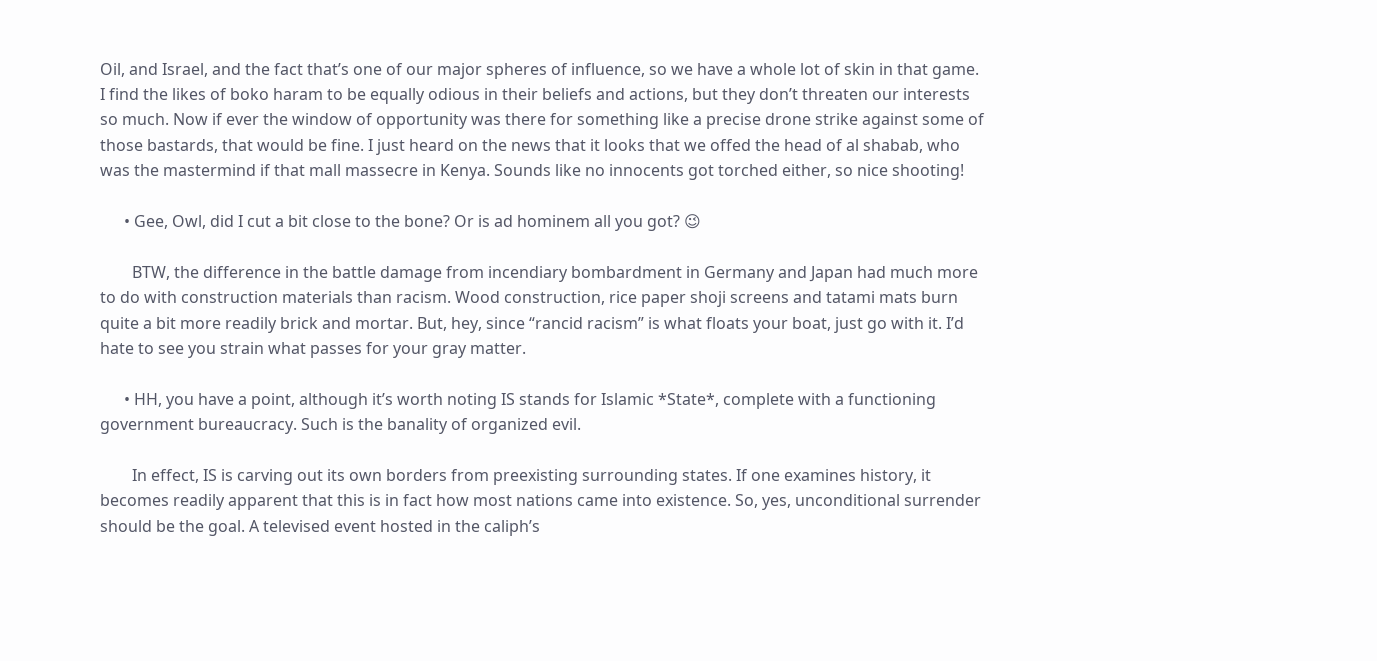Oil, and Israel, and the fact that’s one of our major spheres of influence, so we have a whole lot of skin in that game. I find the likes of boko haram to be equally odious in their beliefs and actions, but they don’t threaten our interests so much. Now if ever the window of opportunity was there for something like a precise drone strike against some of those bastards, that would be fine. I just heard on the news that it looks that we offed the head of al shabab, who was the mastermind if that mall massecre in Kenya. Sounds like no innocents got torched either, so nice shooting!

      • Gee, Owl, did I cut a bit close to the bone? Or is ad hominem all you got? 😉

        BTW, the difference in the battle damage from incendiary bombardment in Germany and Japan had much more to do with construction materials than racism. Wood construction, rice paper shoji screens and tatami mats burn quite a bit more readily brick and mortar. But, hey, since “rancid racism” is what floats your boat, just go with it. I’d hate to see you strain what passes for your gray matter.

      • HH, you have a point, although it’s worth noting IS stands for Islamic *State*, complete with a functioning government bureaucracy. Such is the banality of organized evil.

        In effect, IS is carving out its own borders from preexisting surrounding states. If one examines history, it becomes readily apparent that this is in fact how most nations came into existence. So, yes, unconditional surrender should be the goal. A televised event hosted in the caliph’s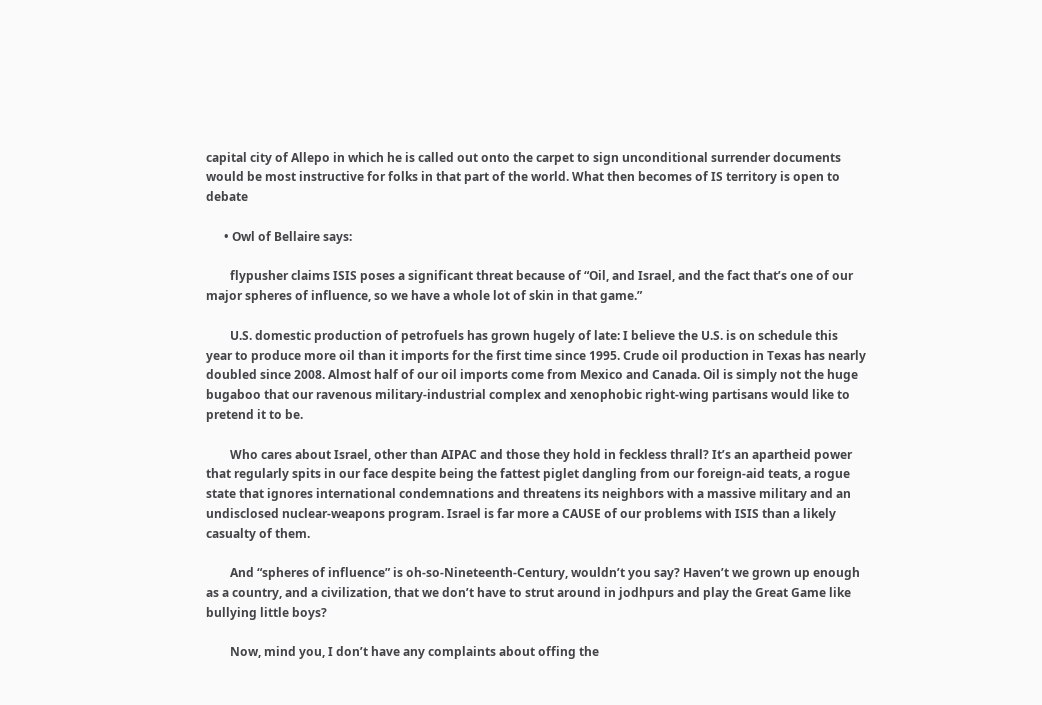capital city of Allepo in which he is called out onto the carpet to sign unconditional surrender documents would be most instructive for folks in that part of the world. What then becomes of IS territory is open to debate

      • Owl of Bellaire says:

        flypusher claims ISIS poses a significant threat because of “Oil, and Israel, and the fact that’s one of our major spheres of influence, so we have a whole lot of skin in that game.”

        U.S. domestic production of petrofuels has grown hugely of late: I believe the U.S. is on schedule this year to produce more oil than it imports for the first time since 1995. Crude oil production in Texas has nearly doubled since 2008. Almost half of our oil imports come from Mexico and Canada. Oil is simply not the huge bugaboo that our ravenous military-industrial complex and xenophobic right-wing partisans would like to pretend it to be.

        Who cares about Israel, other than AIPAC and those they hold in feckless thrall? It’s an apartheid power that regularly spits in our face despite being the fattest piglet dangling from our foreign-aid teats, a rogue state that ignores international condemnations and threatens its neighbors with a massive military and an undisclosed nuclear-weapons program. Israel is far more a CAUSE of our problems with ISIS than a likely casualty of them.

        And “spheres of influence” is oh-so-Nineteenth-Century, wouldn’t you say? Haven’t we grown up enough as a country, and a civilization, that we don’t have to strut around in jodhpurs and play the Great Game like bullying little boys?

        Now, mind you, I don’t have any complaints about offing the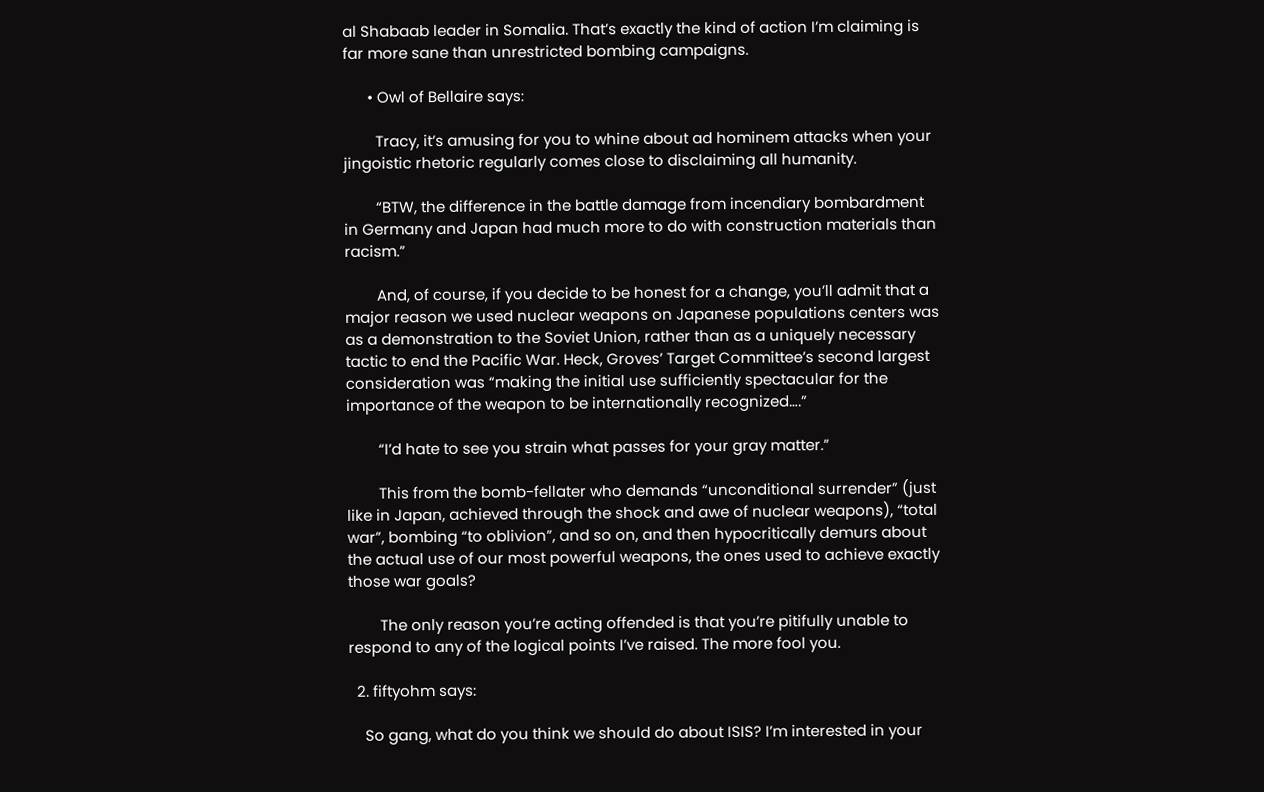al Shabaab leader in Somalia. That’s exactly the kind of action I’m claiming is far more sane than unrestricted bombing campaigns.

      • Owl of Bellaire says:

        Tracy, it’s amusing for you to whine about ad hominem attacks when your jingoistic rhetoric regularly comes close to disclaiming all humanity.

        “BTW, the difference in the battle damage from incendiary bombardment in Germany and Japan had much more to do with construction materials than racism.”

        And, of course, if you decide to be honest for a change, you’ll admit that a major reason we used nuclear weapons on Japanese populations centers was as a demonstration to the Soviet Union, rather than as a uniquely necessary tactic to end the Pacific War. Heck, Groves’ Target Committee’s second largest consideration was “making the initial use sufficiently spectacular for the importance of the weapon to be internationally recognized….”

        “I’d hate to see you strain what passes for your gray matter.”

        This from the bomb-fellater who demands “unconditional surrender” (just like in Japan, achieved through the shock and awe of nuclear weapons), “total war”, bombing “to oblivion”, and so on, and then hypocritically demurs about the actual use of our most powerful weapons, the ones used to achieve exactly those war goals?

        The only reason you’re acting offended is that you’re pitifully unable to respond to any of the logical points I’ve raised. The more fool you.

  2. fiftyohm says:

    So gang, what do you think we should do about ISIS? I’m interested in your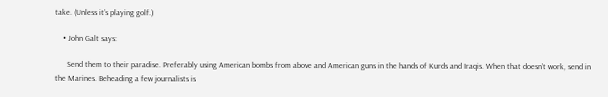take. (Unless it’s playing golf.)

    • John Galt says:

      Send them to their paradise. Preferably using American bombs from above and American guns in the hands of Kurds and Iraqis. When that doesn’t work, send in the Marines. Beheading a few journalists is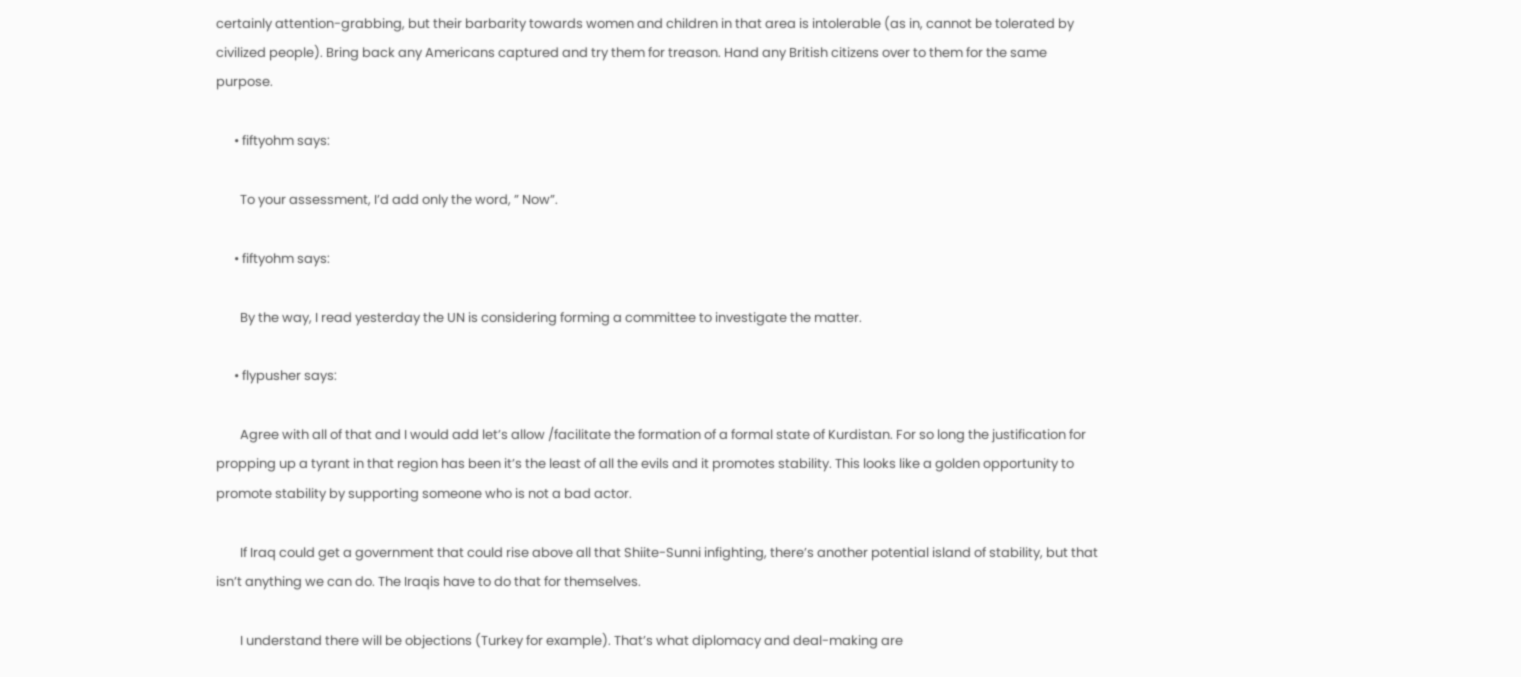certainly attention-grabbing, but their barbarity towards women and children in that area is intolerable (as in, cannot be tolerated by civilized people). Bring back any Americans captured and try them for treason. Hand any British citizens over to them for the same purpose.

      • fiftyohm says:

        To your assessment, I’d add only the word, ” Now”.

      • fiftyohm says:

        By the way, I read yesterday the UN is considering forming a committee to investigate the matter.

      • flypusher says:

        Agree with all of that and I would add let’s allow /facilitate the formation of a formal state of Kurdistan. For so long the justification for propping up a tyrant in that region has been it’s the least of all the evils and it promotes stability. This looks like a golden opportunity to promote stability by supporting someone who is not a bad actor.

        If Iraq could get a government that could rise above all that Shiite-Sunni infighting, there’s another potential island of stability, but that isn’t anything we can do. The Iraqis have to do that for themselves.

        I understand there will be objections (Turkey for example). That’s what diplomacy and deal-making are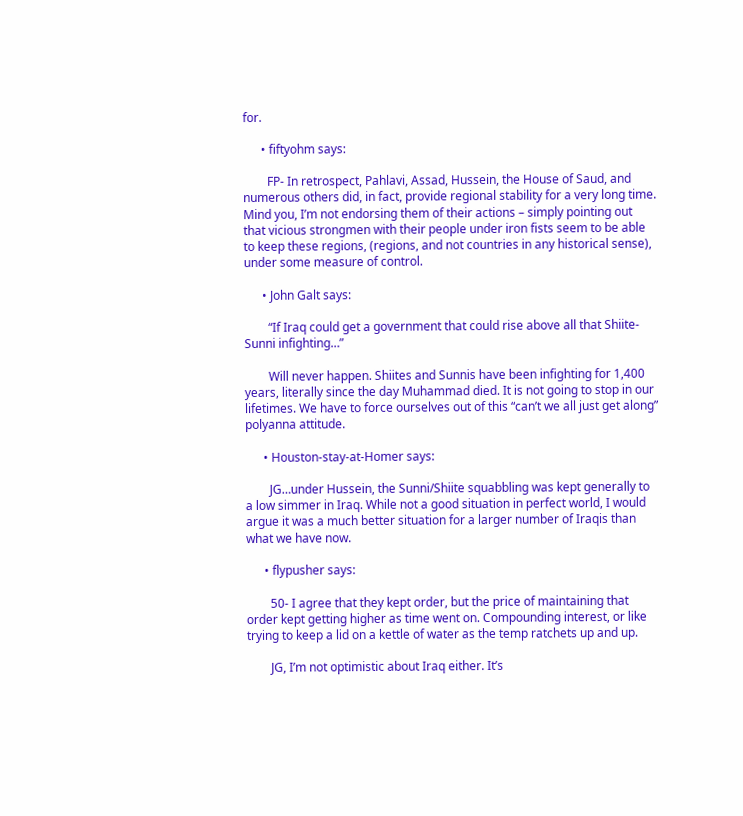for.

      • fiftyohm says:

        FP- In retrospect, Pahlavi, Assad, Hussein, the House of Saud, and numerous others did, in fact, provide regional stability for a very long time. Mind you, I’m not endorsing them of their actions – simply pointing out that vicious strongmen with their people under iron fists seem to be able to keep these regions, (regions, and not countries in any historical sense), under some measure of control.

      • John Galt says:

        “If Iraq could get a government that could rise above all that Shiite-Sunni infighting…”

        Will never happen. Shiites and Sunnis have been infighting for 1,400 years, literally since the day Muhammad died. It is not going to stop in our lifetimes. We have to force ourselves out of this “can’t we all just get along” polyanna attitude.

      • Houston-stay-at-Homer says:

        JG…under Hussein, the Sunni/Shiite squabbling was kept generally to a low simmer in Iraq. While not a good situation in perfect world, I would argue it was a much better situation for a larger number of Iraqis than what we have now.

      • flypusher says:

        50- I agree that they kept order, but the price of maintaining that order kept getting higher as time went on. Compounding interest, or like trying to keep a lid on a kettle of water as the temp ratchets up and up.

        JG, I’m not optimistic about Iraq either. It’s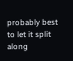probably best to let it split along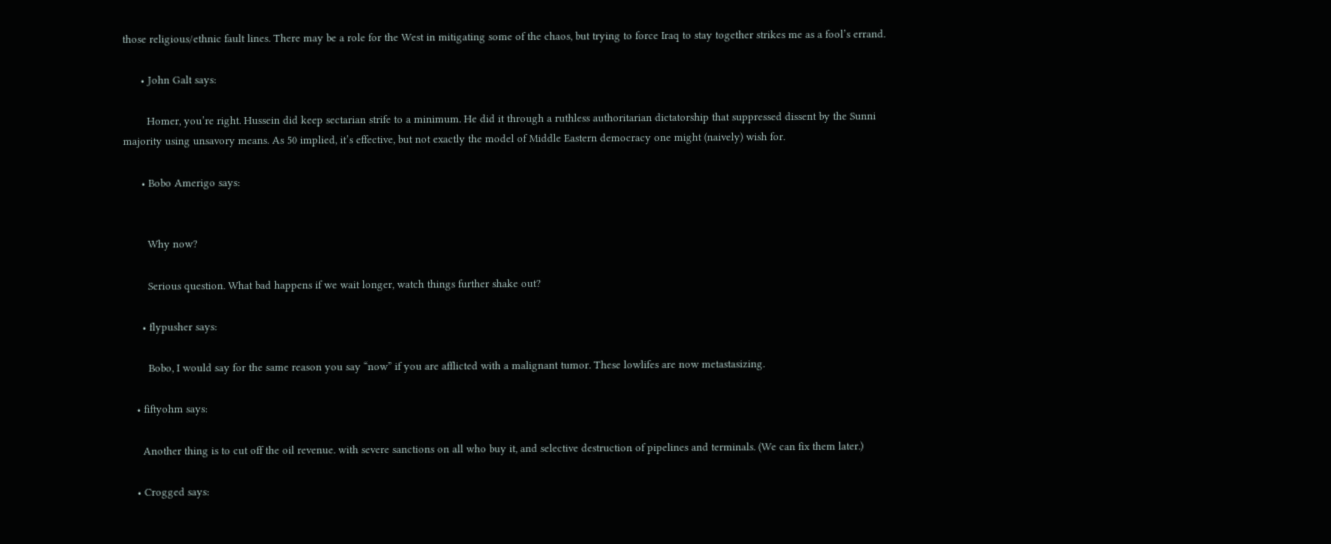those religious/ethnic fault lines. There may be a role for the West in mitigating some of the chaos, but trying to force Iraq to stay together strikes me as a fool’s errand.

      • John Galt says:

        Homer, you’re right. Hussein did keep sectarian strife to a minimum. He did it through a ruthless authoritarian dictatorship that suppressed dissent by the Sunni majority using unsavory means. As 50 implied, it’s effective, but not exactly the model of Middle Eastern democracy one might (naively) wish for.

      • Bobo Amerigo says:


        Why now?

        Serious question. What bad happens if we wait longer, watch things further shake out?

      • flypusher says:

        Bobo, I would say for the same reason you say “now” if you are afflicted with a malignant tumor. These lowlifes are now metastasizing.

    • fiftyohm says:

      Another thing is to cut off the oil revenue. with severe sanctions on all who buy it, and selective destruction of pipelines and terminals. (We can fix them later.)

    • Crogged says: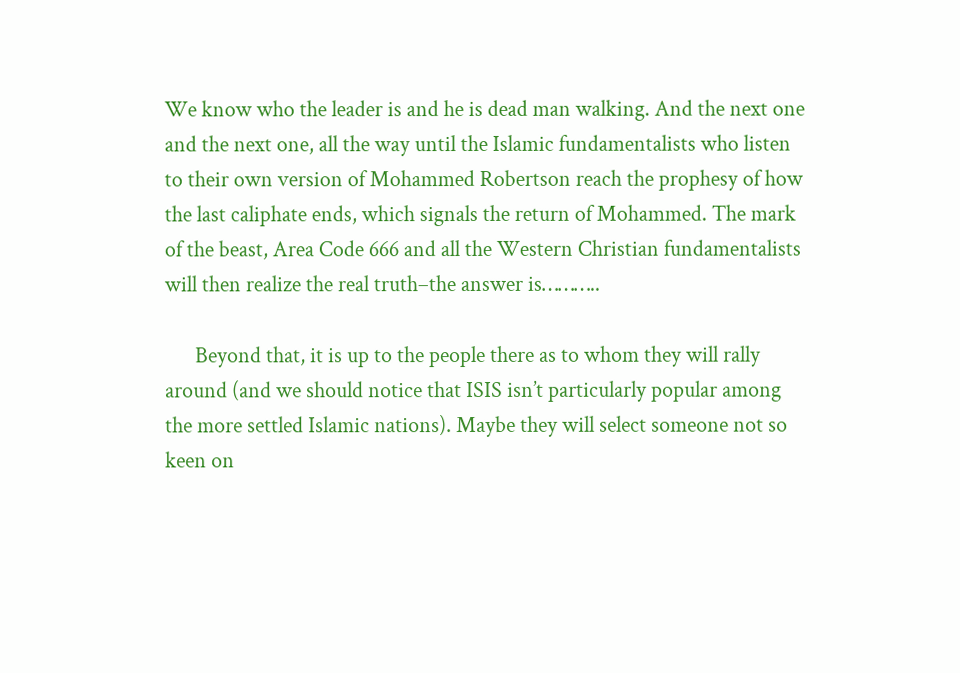We know who the leader is and he is dead man walking. And the next one and the next one, all the way until the Islamic fundamentalists who listen to their own version of Mohammed Robertson reach the prophesy of how the last caliphate ends, which signals the return of Mohammed. The mark of the beast, Area Code 666 and all the Western Christian fundamentalists will then realize the real truth–the answer is………..

      Beyond that, it is up to the people there as to whom they will rally around (and we should notice that ISIS isn’t particularly popular among the more settled Islamic nations). Maybe they will select someone not so keen on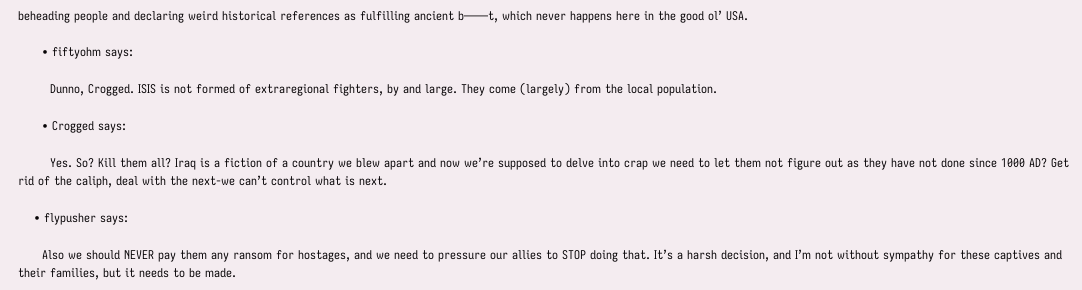beheading people and declaring weird historical references as fulfilling ancient b——t, which never happens here in the good ol’ USA.

      • fiftyohm says:

        Dunno, Crogged. ISIS is not formed of extraregional fighters, by and large. They come (largely) from the local population.

      • Crogged says:

        Yes. So? Kill them all? Iraq is a fiction of a country we blew apart and now we’re supposed to delve into crap we need to let them not figure out as they have not done since 1000 AD? Get rid of the caliph, deal with the next-we can’t control what is next.

    • flypusher says:

      Also we should NEVER pay them any ransom for hostages, and we need to pressure our allies to STOP doing that. It’s a harsh decision, and I’m not without sympathy for these captives and their families, but it needs to be made.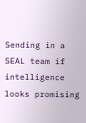Sending in a SEAL team if intelligence looks promising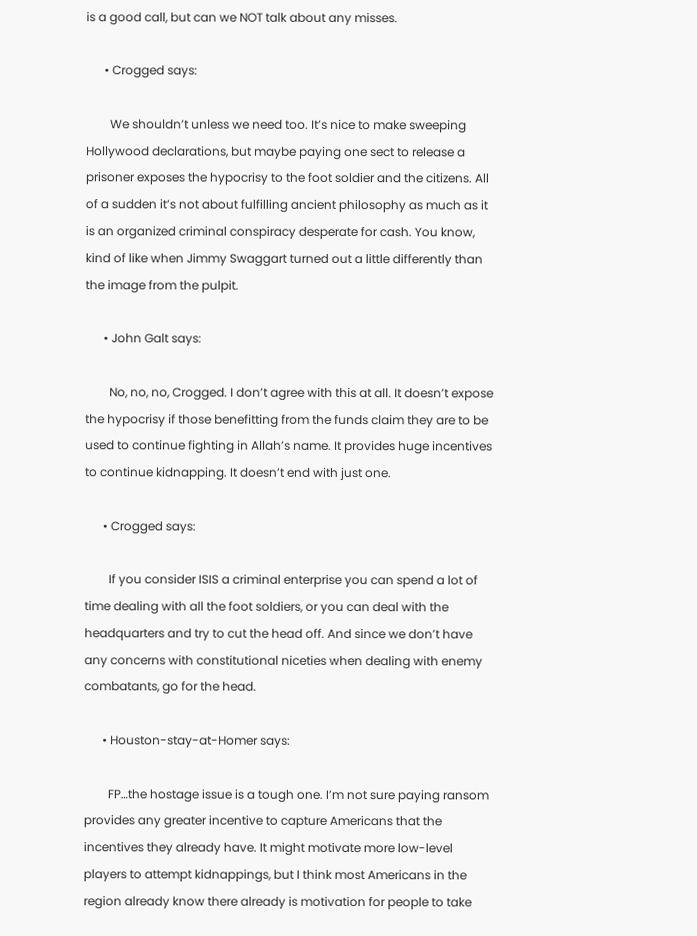is a good call, but can we NOT talk about any misses.

      • Crogged says:

        We shouldn’t unless we need too. It’s nice to make sweeping Hollywood declarations, but maybe paying one sect to release a prisoner exposes the hypocrisy to the foot soldier and the citizens. All of a sudden it’s not about fulfilling ancient philosophy as much as it is an organized criminal conspiracy desperate for cash. You know, kind of like when Jimmy Swaggart turned out a little differently than the image from the pulpit.

      • John Galt says:

        No, no, no, Crogged. I don’t agree with this at all. It doesn’t expose the hypocrisy if those benefitting from the funds claim they are to be used to continue fighting in Allah’s name. It provides huge incentives to continue kidnapping. It doesn’t end with just one.

      • Crogged says:

        If you consider ISIS a criminal enterprise you can spend a lot of time dealing with all the foot soldiers, or you can deal with the headquarters and try to cut the head off. And since we don’t have any concerns with constitutional niceties when dealing with enemy combatants, go for the head.

      • Houston-stay-at-Homer says:

        FP…the hostage issue is a tough one. I’m not sure paying ransom provides any greater incentive to capture Americans that the incentives they already have. It might motivate more low-level players to attempt kidnappings, but I think most Americans in the region already know there already is motivation for people to take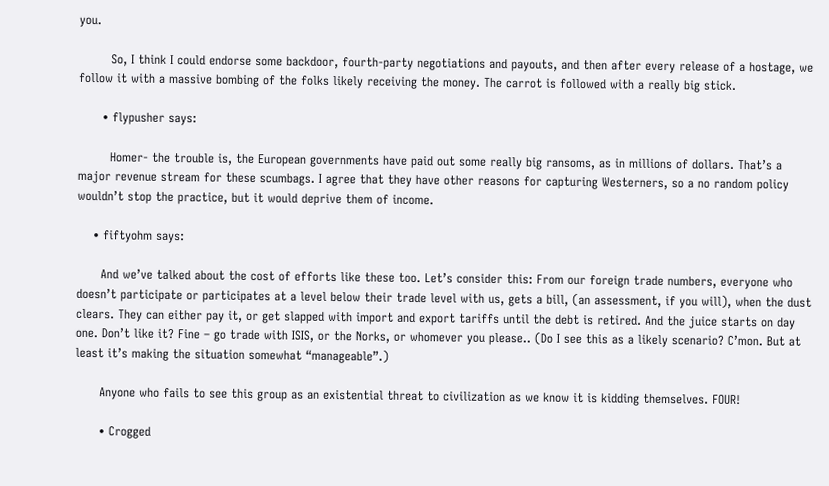you.

        So, I think I could endorse some backdoor, fourth-party negotiations and payouts, and then after every release of a hostage, we follow it with a massive bombing of the folks likely receiving the money. The carrot is followed with a really big stick.

      • flypusher says:

        Homer- the trouble is, the European governments have paid out some really big ransoms, as in millions of dollars. That’s a major revenue stream for these scumbags. I agree that they have other reasons for capturing Westerners, so a no random policy wouldn’t stop the practice, but it would deprive them of income.

    • fiftyohm says:

      And we’ve talked about the cost of efforts like these too. Let’s consider this: From our foreign trade numbers, everyone who doesn’t participate or participates at a level below their trade level with us, gets a bill, (an assessment, if you will), when the dust clears. They can either pay it, or get slapped with import and export tariffs until the debt is retired. And the juice starts on day one. Don’t like it? Fine – go trade with ISIS, or the Norks, or whomever you please.. (Do I see this as a likely scenario? C’mon. But at least it’s making the situation somewhat “manageable”.)

      Anyone who fails to see this group as an existential threat to civilization as we know it is kidding themselves. FOUR!

      • Crogged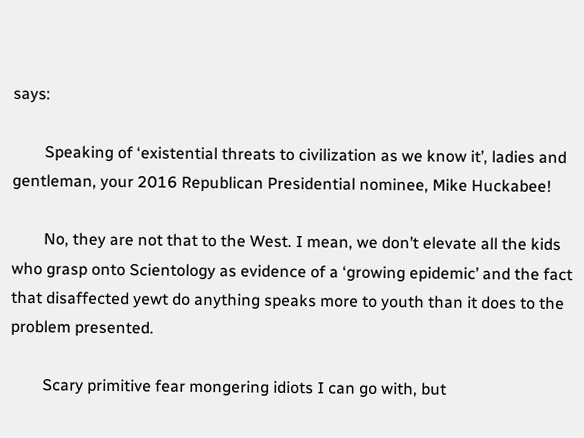says:

        Speaking of ‘existential threats to civilization as we know it’, ladies and gentleman, your 2016 Republican Presidential nominee, Mike Huckabee!

        No, they are not that to the West. I mean, we don’t elevate all the kids who grasp onto Scientology as evidence of a ‘growing epidemic’ and the fact that disaffected yewt do anything speaks more to youth than it does to the problem presented.

        Scary primitive fear mongering idiots I can go with, but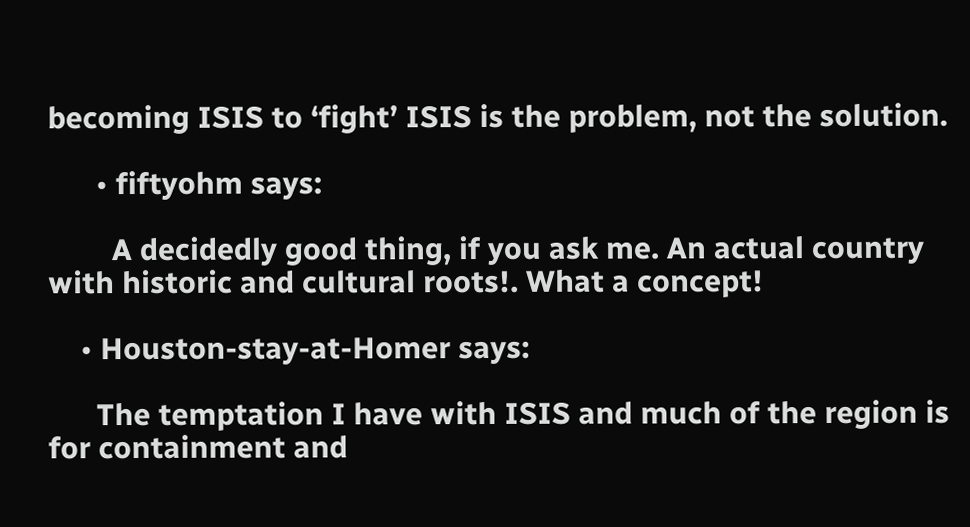becoming ISIS to ‘fight’ ISIS is the problem, not the solution.

      • fiftyohm says:

        A decidedly good thing, if you ask me. An actual country with historic and cultural roots!. What a concept!

    • Houston-stay-at-Homer says:

      The temptation I have with ISIS and much of the region is for containment and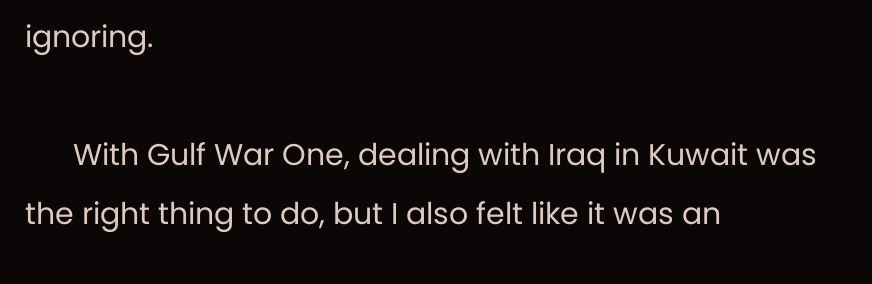ignoring.

      With Gulf War One, dealing with Iraq in Kuwait was the right thing to do, but I also felt like it was an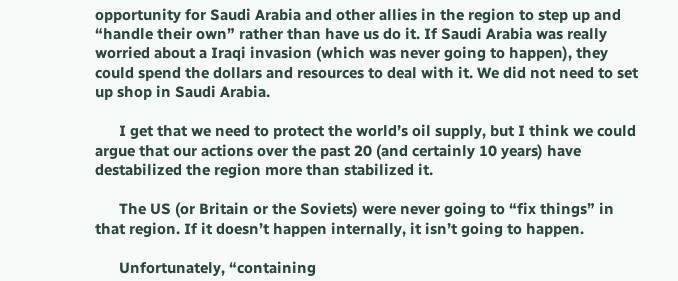opportunity for Saudi Arabia and other allies in the region to step up and “handle their own” rather than have us do it. If Saudi Arabia was really worried about a Iraqi invasion (which was never going to happen), they could spend the dollars and resources to deal with it. We did not need to set up shop in Saudi Arabia.

      I get that we need to protect the world’s oil supply, but I think we could argue that our actions over the past 20 (and certainly 10 years) have destabilized the region more than stabilized it.

      The US (or Britain or the Soviets) were never going to “fix things” in that region. If it doesn’t happen internally, it isn’t going to happen.

      Unfortunately, “containing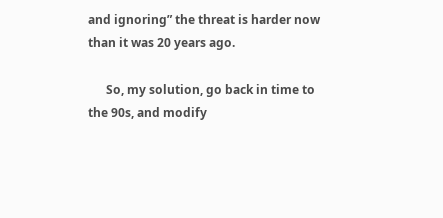and ignoring” the threat is harder now than it was 20 years ago.

      So, my solution, go back in time to the 90s, and modify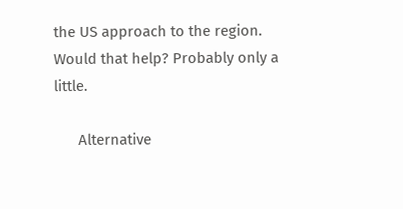the US approach to the region. Would that help? Probably only a little.

      Alternative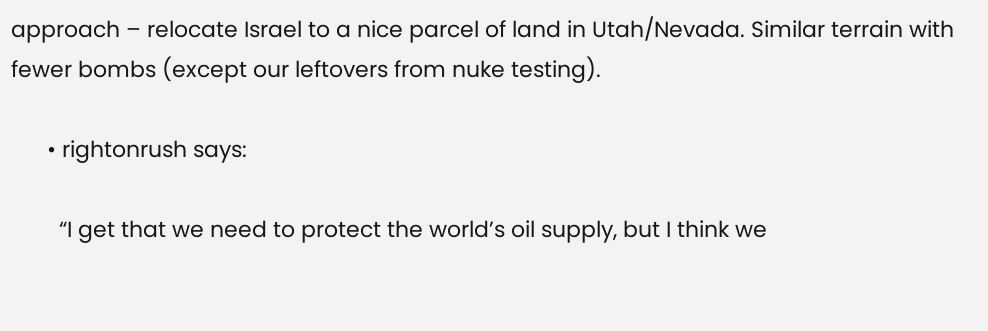approach – relocate Israel to a nice parcel of land in Utah/Nevada. Similar terrain with fewer bombs (except our leftovers from nuke testing).

      • rightonrush says:

        “I get that we need to protect the world’s oil supply, but I think we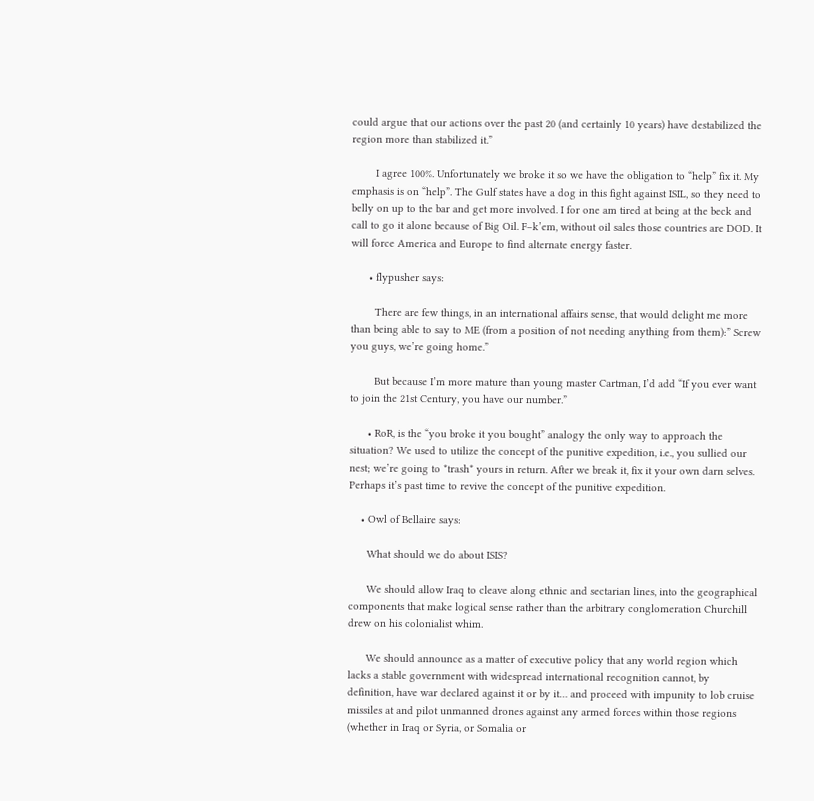could argue that our actions over the past 20 (and certainly 10 years) have destabilized the region more than stabilized it.”

        I agree 100%. Unfortunately we broke it so we have the obligation to “help” fix it. My emphasis is on “help”. The Gulf states have a dog in this fight against ISIL, so they need to belly on up to the bar and get more involved. I for one am tired at being at the beck and call to go it alone because of Big Oil. F–k’em, without oil sales those countries are DOD. It will force America and Europe to find alternate energy faster.

      • flypusher says:

        There are few things, in an international affairs sense, that would delight me more than being able to say to ME (from a position of not needing anything from them):” Screw you guys, we’re going home.”

        But because I’m more mature than young master Cartman, I’d add “If you ever want to join the 21st Century, you have our number.”

      • RoR, is the “you broke it you bought” analogy the only way to approach the situation? We used to utilize the concept of the punitive expedition, i.e., you sullied our nest; we’re going to *trash* yours in return. After we break it, fix it your own darn selves. Perhaps it’s past time to revive the concept of the punitive expedition.

    • Owl of Bellaire says:

      What should we do about ISIS?

      We should allow Iraq to cleave along ethnic and sectarian lines, into the geographical components that make logical sense rather than the arbitrary conglomeration Churchill drew on his colonialist whim.

      We should announce as a matter of executive policy that any world region which lacks a stable government with widespread international recognition cannot, by definition, have war declared against it or by it… and proceed with impunity to lob cruise missiles at and pilot unmanned drones against any armed forces within those regions (whether in Iraq or Syria, or Somalia or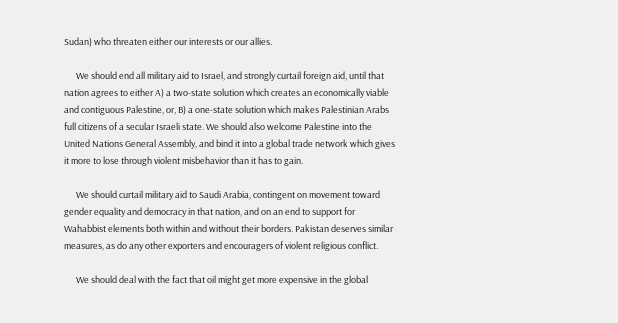Sudan) who threaten either our interests or our allies.

      We should end all military aid to Israel, and strongly curtail foreign aid, until that nation agrees to either A) a two-state solution which creates an economically viable and contiguous Palestine, or, B) a one-state solution which makes Palestinian Arabs full citizens of a secular Israeli state. We should also welcome Palestine into the United Nations General Assembly, and bind it into a global trade network which gives it more to lose through violent misbehavior than it has to gain.

      We should curtail military aid to Saudi Arabia, contingent on movement toward gender equality and democracy in that nation, and on an end to support for Wahabbist elements both within and without their borders. Pakistan deserves similar measures, as do any other exporters and encouragers of violent religious conflict.

      We should deal with the fact that oil might get more expensive in the global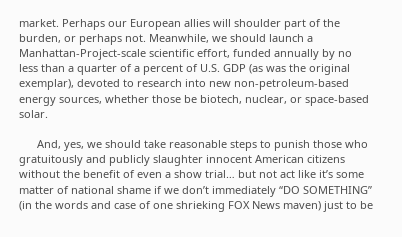market. Perhaps our European allies will shoulder part of the burden, or perhaps not. Meanwhile, we should launch a Manhattan-Project-scale scientific effort, funded annually by no less than a quarter of a percent of U.S. GDP (as was the original exemplar), devoted to research into new non-petroleum-based energy sources, whether those be biotech, nuclear, or space-based solar.

      And, yes, we should take reasonable steps to punish those who gratuitously and publicly slaughter innocent American citizens without the benefit of even a show trial… but not act like it’s some matter of national shame if we don’t immediately “DO SOMETHING” (in the words and case of one shrieking FOX News maven) just to be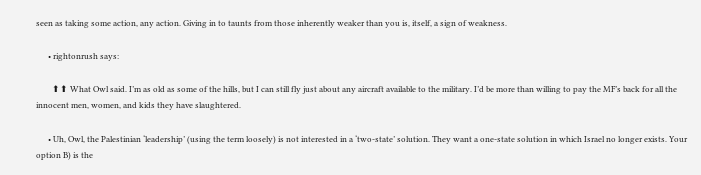seen as taking some action, any action. Giving in to taunts from those inherently weaker than you is, itself, a sign of weakness.

      • rightonrush says:

        ⬆⬆ What Owl said. I’m as old as some of the hills, but I can still fly just about any aircraft available to the military. I’d be more than willing to pay the MF’s back for all the innocent men, women, and kids they have slaughtered.

      • Uh, Owl, the Palestinian ‘leadership’ (using the term loosely) is not interested in a ‘two-state’ solution. They want a one-state solution in which Israel no longer exists. Your option B) is the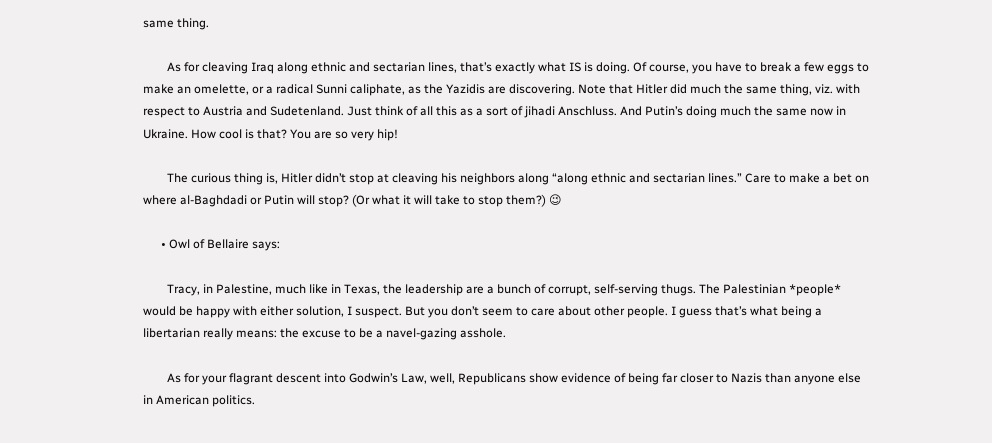same thing.

        As for cleaving Iraq along ethnic and sectarian lines, that’s exactly what IS is doing. Of course, you have to break a few eggs to make an omelette, or a radical Sunni caliphate, as the Yazidis are discovering. Note that Hitler did much the same thing, viz. with respect to Austria and Sudetenland. Just think of all this as a sort of jihadi Anschluss. And Putin’s doing much the same now in Ukraine. How cool is that? You are so very hip!

        The curious thing is, Hitler didn’t stop at cleaving his neighbors along “along ethnic and sectarian lines.” Care to make a bet on where al-Baghdadi or Putin will stop? (Or what it will take to stop them?) 😉

      • Owl of Bellaire says:

        Tracy, in Palestine, much like in Texas, the leadership are a bunch of corrupt, self-serving thugs. The Palestinian *people* would be happy with either solution, I suspect. But you don’t seem to care about other people. I guess that’s what being a libertarian really means: the excuse to be a navel-gazing asshole.

        As for your flagrant descent into Godwin’s Law, well, Republicans show evidence of being far closer to Nazis than anyone else in American politics.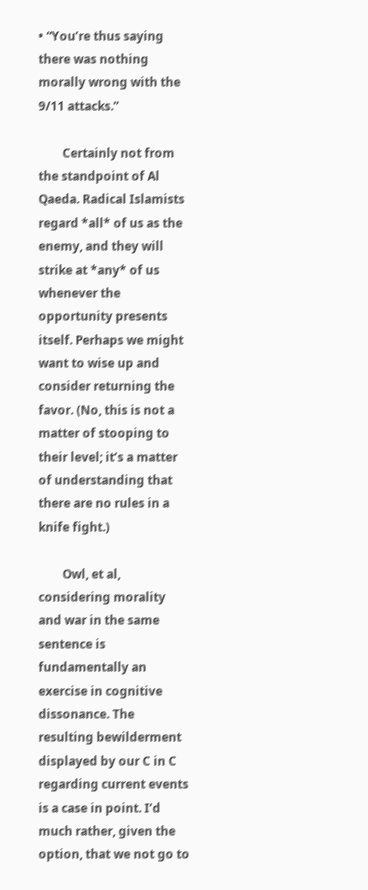• “You’re thus saying there was nothing morally wrong with the 9/11 attacks.”

        Certainly not from the standpoint of Al Qaeda. Radical Islamists regard *all* of us as the enemy, and they will strike at *any* of us whenever the opportunity presents itself. Perhaps we might want to wise up and consider returning the favor. (No, this is not a matter of stooping to their level; it’s a matter of understanding that there are no rules in a knife fight.)

        Owl, et al, considering morality and war in the same sentence is fundamentally an exercise in cognitive dissonance. The resulting bewilderment displayed by our C in C regarding current events is a case in point. I’d much rather, given the option, that we not go to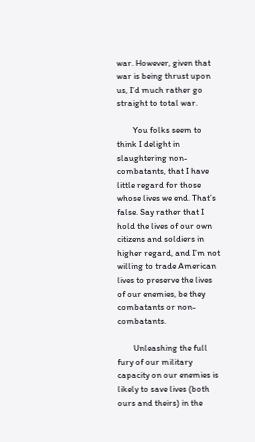war. However, given that war is being thrust upon us, I’d much rather go straight to total war.

        You folks seem to think I delight in slaughtering non-combatants, that I have little regard for those whose lives we end. That’s false. Say rather that I hold the lives of our own citizens and soldiers in higher regard, and I’m not willing to trade American lives to preserve the lives of our enemies, be they combatants or non-combatants.

        Unleashing the full fury of our military capacity on our enemies is likely to save lives (both ours and theirs) in the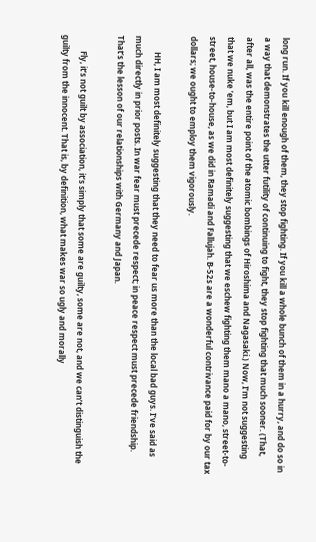long run. If you kill enough of them, they stop fighting. If you kill a whole bunch of them in a hurry, and do so in a way that demonstrates the utter futility of continuing to fight, they stop fighting that much sooner. (That, after all, was the entire point of the atomic bombings of Hiroshima and Nagasaki.) Now, I’m not suggesting that we nuke ’em, but I am most definitely suggesting that we eschew fighting them mano a mano, street-to-street, house-to-house, as we did in Ramadi and Fallujah. B-52s are a wonderful contrivance paid for by our tax dollars; we ought to employ them vigorously.

        HH, I am most definitely suggesting that they need to fear us more than the local bad guys. I’ve said as much directly in prior posts. In war fear must precede respect; in peace respect must precede friendship. That’s the lesson of our relationships with Germany and Japan.

        Fly, it’s not guilt by association, it’s simply that some are guilty, some are not, and we can’t distinguish the guilty from the innocent. That is, by definition, what makes war so ugly and morally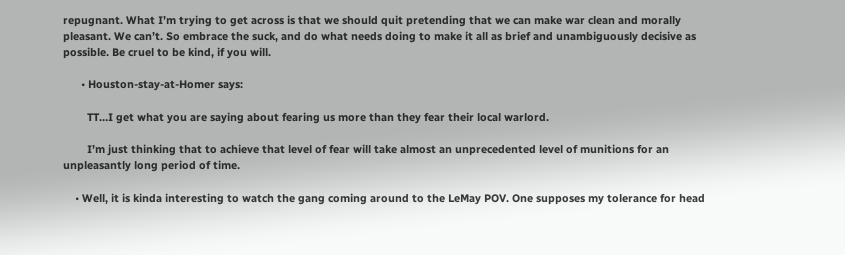repugnant. What I’m trying to get across is that we should quit pretending that we can make war clean and morally pleasant. We can’t. So embrace the suck, and do what needs doing to make it all as brief and unambiguously decisive as possible. Be cruel to be kind, if you will.

      • Houston-stay-at-Homer says:

        TT…I get what you are saying about fearing us more than they fear their local warlord.

        I’m just thinking that to achieve that level of fear will take almost an unprecedented level of munitions for an unpleasantly long period of time.

    • Well, it is kinda interesting to watch the gang coming around to the LeMay POV. One supposes my tolerance for head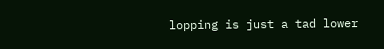lopping is just a tad lower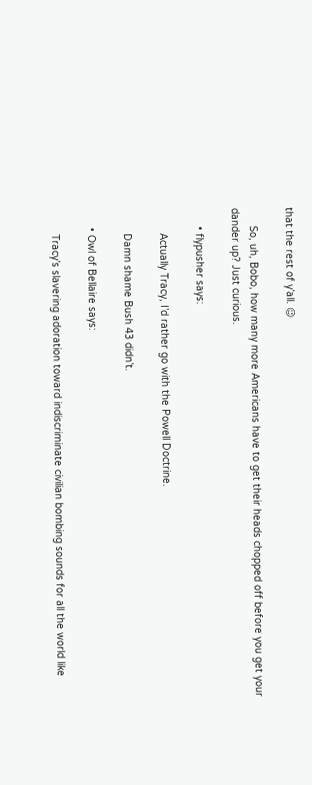that the rest of y’all. 😉

      So, uh, Bobo, how many more Americans have to get their heads chopped off before you get your dander up? Just curious.

      • flypusher says:

        Actually Tracy, I’d rather go with the Powell Doctrine.

        Damn shame Bush 43 didn’t.

      • Owl of Bellaire says:

        Tracy’s slavering adoration toward indiscriminate civilian bombing sounds for all the world like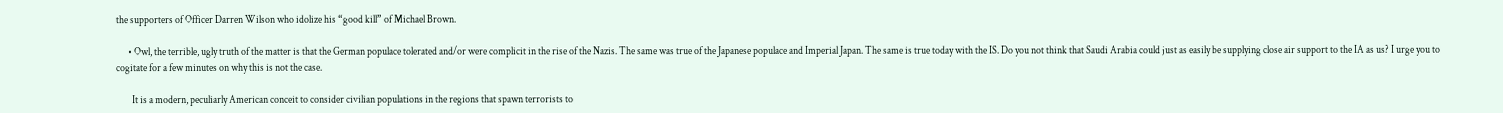the supporters of Officer Darren Wilson who idolize his “good kill” of Michael Brown.

      • Owl, the terrible, ugly truth of the matter is that the German populace tolerated and/or were complicit in the rise of the Nazis. The same was true of the Japanese populace and Imperial Japan. The same is true today with the IS. Do you not think that Saudi Arabia could just as easily be supplying close air support to the IA as us? I urge you to cogitate for a few minutes on why this is not the case.

        It is a modern, peculiarly American conceit to consider civilian populations in the regions that spawn terrorists to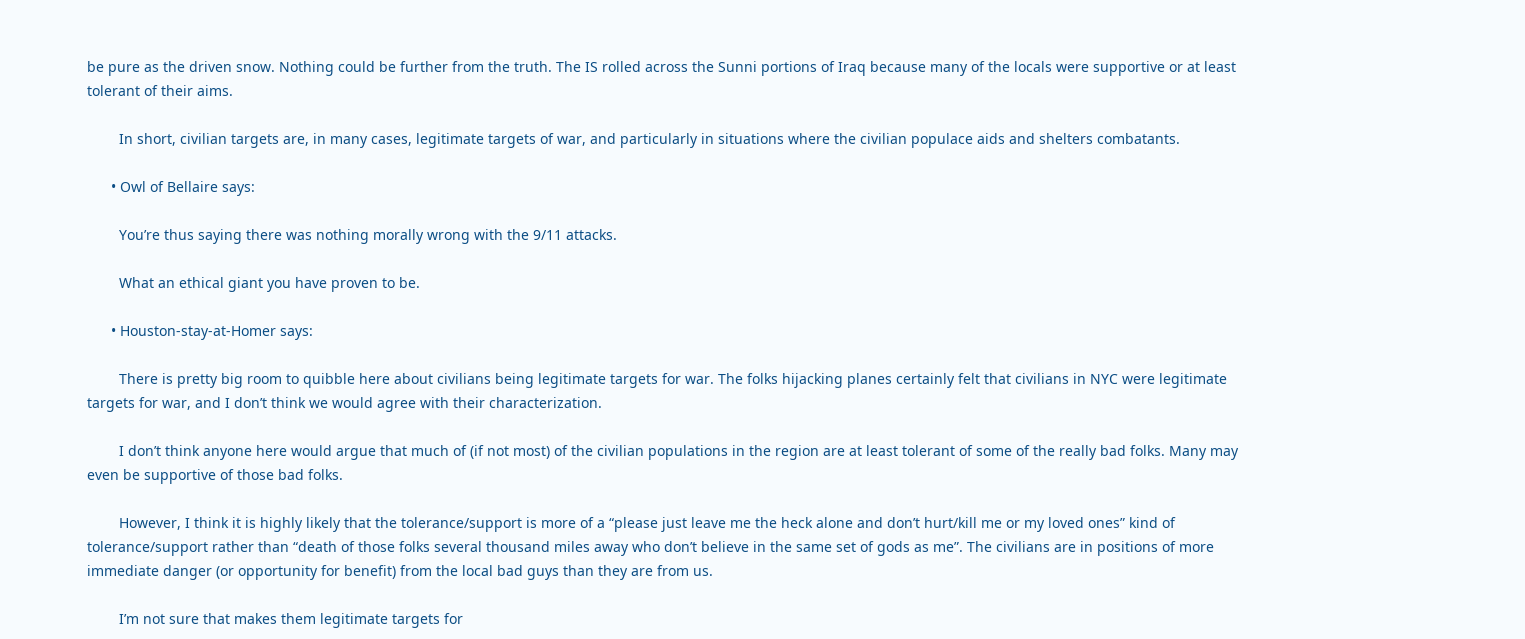be pure as the driven snow. Nothing could be further from the truth. The IS rolled across the Sunni portions of Iraq because many of the locals were supportive or at least tolerant of their aims.

        In short, civilian targets are, in many cases, legitimate targets of war, and particularly in situations where the civilian populace aids and shelters combatants.

      • Owl of Bellaire says:

        You’re thus saying there was nothing morally wrong with the 9/11 attacks.

        What an ethical giant you have proven to be.

      • Houston-stay-at-Homer says:

        There is pretty big room to quibble here about civilians being legitimate targets for war. The folks hijacking planes certainly felt that civilians in NYC were legitimate targets for war, and I don’t think we would agree with their characterization.

        I don’t think anyone here would argue that much of (if not most) of the civilian populations in the region are at least tolerant of some of the really bad folks. Many may even be supportive of those bad folks.

        However, I think it is highly likely that the tolerance/support is more of a “please just leave me the heck alone and don’t hurt/kill me or my loved ones” kind of tolerance/support rather than “death of those folks several thousand miles away who don’t believe in the same set of gods as me”. The civilians are in positions of more immediate danger (or opportunity for benefit) from the local bad guys than they are from us.

        I’m not sure that makes them legitimate targets for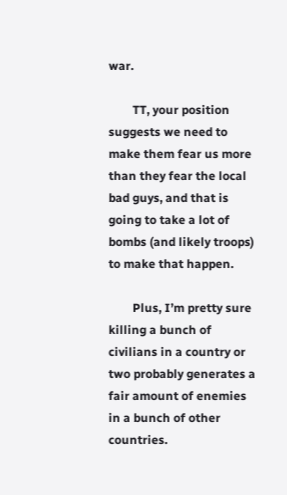war.

        TT, your position suggests we need to make them fear us more than they fear the local bad guys, and that is going to take a lot of bombs (and likely troops) to make that happen.

        Plus, I’m pretty sure killing a bunch of civilians in a country or two probably generates a fair amount of enemies in a bunch of other countries.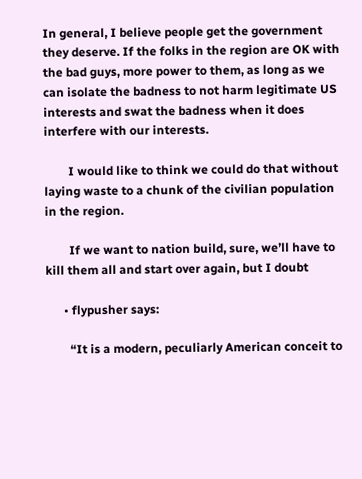In general, I believe people get the government they deserve. If the folks in the region are OK with the bad guys, more power to them, as long as we can isolate the badness to not harm legitimate US interests and swat the badness when it does interfere with our interests.

        I would like to think we could do that without laying waste to a chunk of the civilian population in the region.

        If we want to nation build, sure, we’ll have to kill them all and start over again, but I doubt

      • flypusher says:

        “It is a modern, peculiarly American conceit to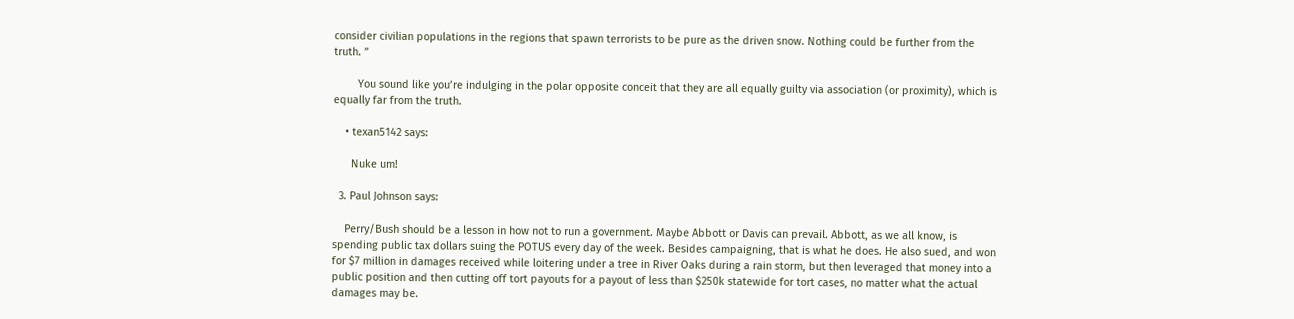consider civilian populations in the regions that spawn terrorists to be pure as the driven snow. Nothing could be further from the truth. ”

        You sound like you’re indulging in the polar opposite conceit that they are all equally guilty via association (or proximity), which is equally far from the truth.

    • texan5142 says:

      Nuke um!

  3. Paul Johnson says:

    Perry/Bush should be a lesson in how not to run a government. Maybe Abbott or Davis can prevail. Abbott, as we all know, is spending public tax dollars suing the POTUS every day of the week. Besides campaigning, that is what he does. He also sued, and won for $7 million in damages received while loitering under a tree in River Oaks during a rain storm, but then leveraged that money into a public position and then cutting off tort payouts for a payout of less than $250k statewide for tort cases, no matter what the actual damages may be.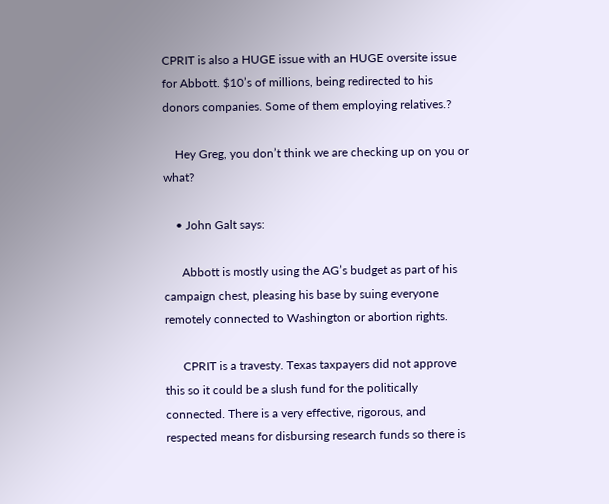CPRIT is also a HUGE issue with an HUGE oversite issue for Abbott. $10’s of millions, being redirected to his donors companies. Some of them employing relatives.?

    Hey Greg, you don’t think we are checking up on you or what?

    • John Galt says:

      Abbott is mostly using the AG’s budget as part of his campaign chest, pleasing his base by suing everyone remotely connected to Washington or abortion rights.

      CPRIT is a travesty. Texas taxpayers did not approve this so it could be a slush fund for the politically connected. There is a very effective, rigorous, and respected means for disbursing research funds so there is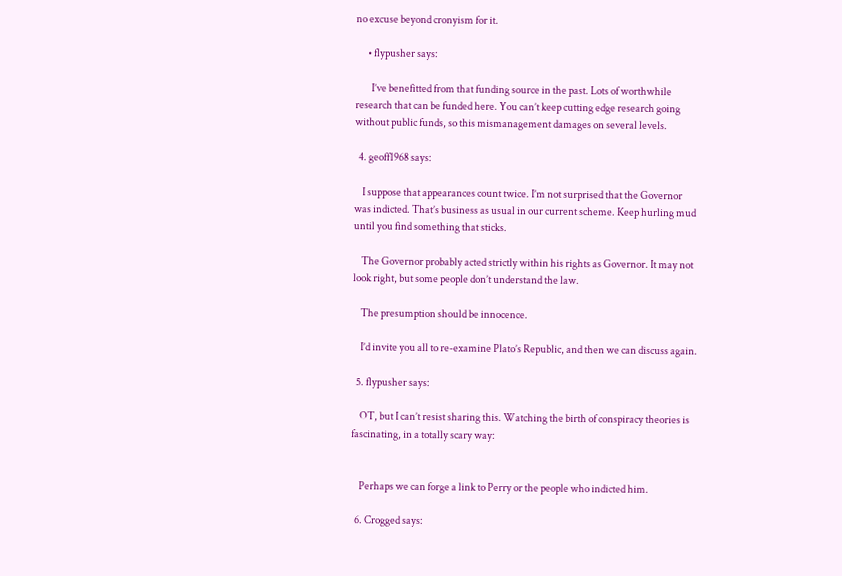no excuse beyond cronyism for it.

      • flypusher says:

        I’ve benefitted from that funding source in the past. Lots of worthwhile research that can be funded here. You can’t keep cutting edge research going without public funds, so this mismanagement damages on several levels.

  4. geoff1968 says:

    I suppose that appearances count twice. I’m not surprised that the Governor was indicted. That’s business as usual in our current scheme. Keep hurling mud until you find something that sticks.

    The Governor probably acted strictly within his rights as Governor. It may not look right, but some people don’t understand the law.

    The presumption should be innocence.

    I’d invite you all to re-examine Plato’s Republic, and then we can discuss again.

  5. flypusher says:

    OT, but I can’t resist sharing this. Watching the birth of conspiracy theories is fascinating, in a totally scary way:


    Perhaps we can forge a link to Perry or the people who indicted him.

  6. Crogged says: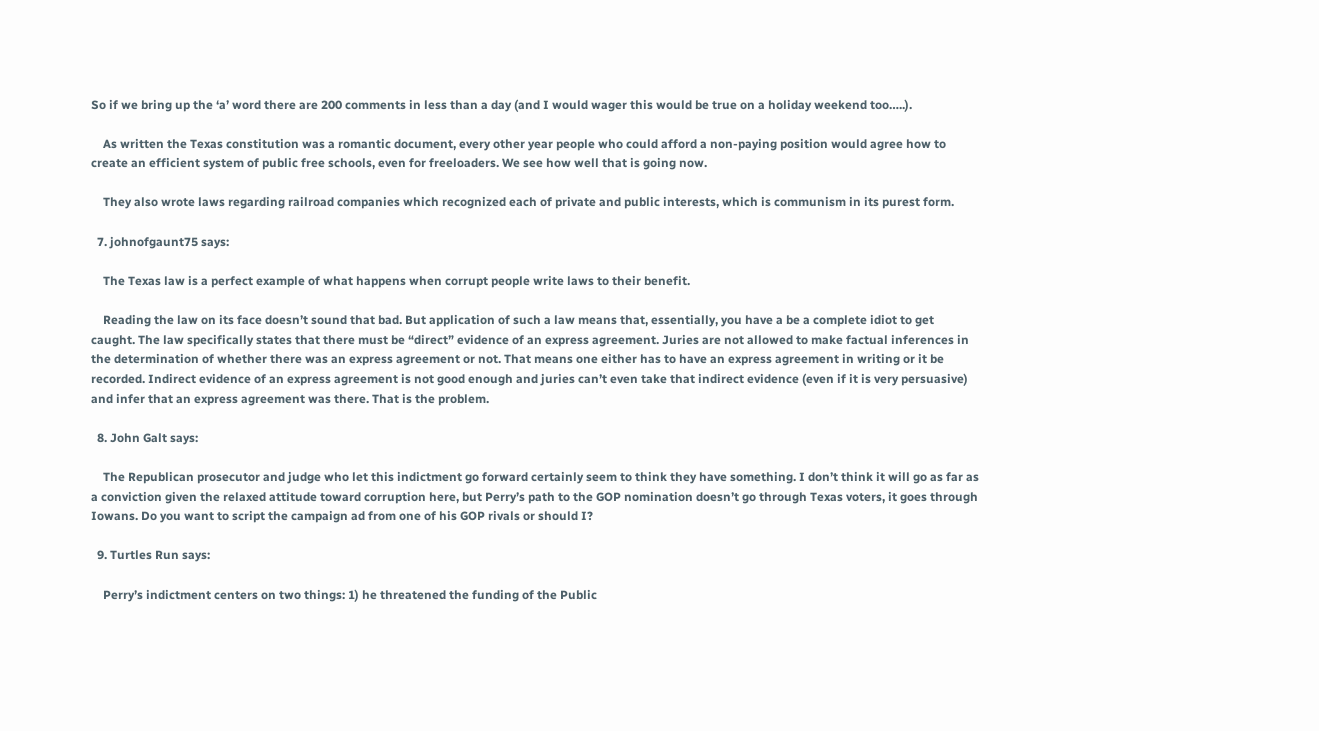So if we bring up the ‘a’ word there are 200 comments in less than a day (and I would wager this would be true on a holiday weekend too…..).

    As written the Texas constitution was a romantic document, every other year people who could afford a non-paying position would agree how to create an efficient system of public free schools, even for freeloaders. We see how well that is going now.

    They also wrote laws regarding railroad companies which recognized each of private and public interests, which is communism in its purest form.

  7. johnofgaunt75 says:

    The Texas law is a perfect example of what happens when corrupt people write laws to their benefit.

    Reading the law on its face doesn’t sound that bad. But application of such a law means that, essentially, you have a be a complete idiot to get caught. The law specifically states that there must be “direct” evidence of an express agreement. Juries are not allowed to make factual inferences in the determination of whether there was an express agreement or not. That means one either has to have an express agreement in writing or it be recorded. Indirect evidence of an express agreement is not good enough and juries can’t even take that indirect evidence (even if it is very persuasive) and infer that an express agreement was there. That is the problem.

  8. John Galt says:

    The Republican prosecutor and judge who let this indictment go forward certainly seem to think they have something. I don’t think it will go as far as a conviction given the relaxed attitude toward corruption here, but Perry’s path to the GOP nomination doesn’t go through Texas voters, it goes through Iowans. Do you want to script the campaign ad from one of his GOP rivals or should I?

  9. Turtles Run says:

    Perry’s indictment centers on two things: 1) he threatened the funding of the Public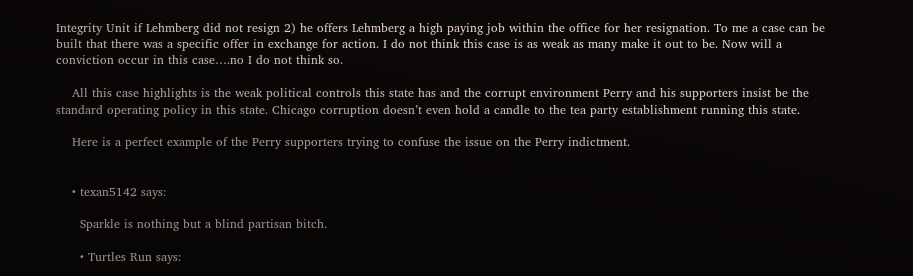Integrity Unit if Lehmberg did not resign 2) he offers Lehmberg a high paying job within the office for her resignation. To me a case can be built that there was a specific offer in exchange for action. I do not think this case is as weak as many make it out to be. Now will a conviction occur in this case….no I do not think so.

    All this case highlights is the weak political controls this state has and the corrupt environment Perry and his supporters insist be the standard operating policy in this state. Chicago corruption doesn’t even hold a candle to the tea party establishment running this state.

    Here is a perfect example of the Perry supporters trying to confuse the issue on the Perry indictment.


    • texan5142 says:

      Sparkle is nothing but a blind partisan bitch.

      • Turtles Run says: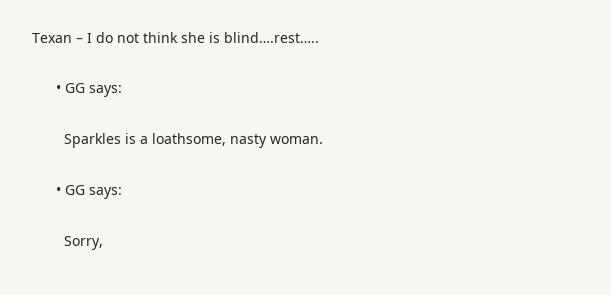Texan – I do not think she is blind….rest…..

      • GG says:

        Sparkles is a loathsome, nasty woman.

      • GG says:

        Sorry,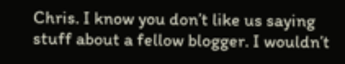Chris. I know you don’t like us saying stuff about a fellow blogger. I wouldn’t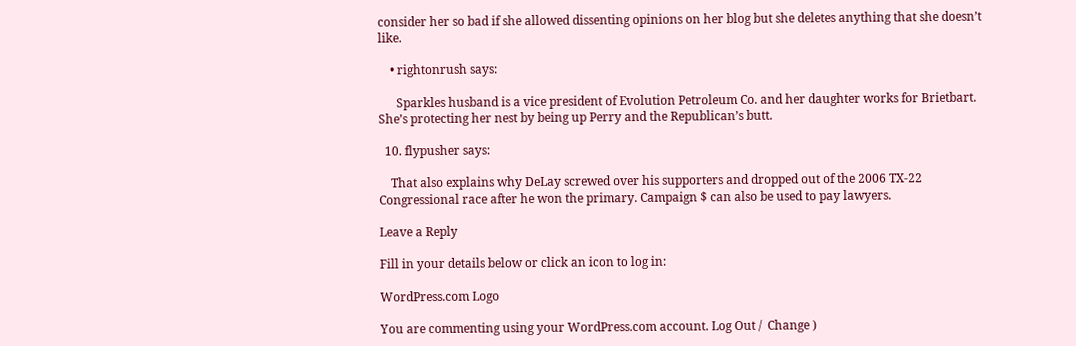consider her so bad if she allowed dissenting opinions on her blog but she deletes anything that she doesn’t like.

    • rightonrush says:

      Sparkles husband is a vice president of Evolution Petroleum Co. and her daughter works for Brietbart. She’s protecting her nest by being up Perry and the Republican’s butt.

  10. flypusher says:

    That also explains why DeLay screwed over his supporters and dropped out of the 2006 TX-22 Congressional race after he won the primary. Campaign $ can also be used to pay lawyers.

Leave a Reply

Fill in your details below or click an icon to log in:

WordPress.com Logo

You are commenting using your WordPress.com account. Log Out /  Change )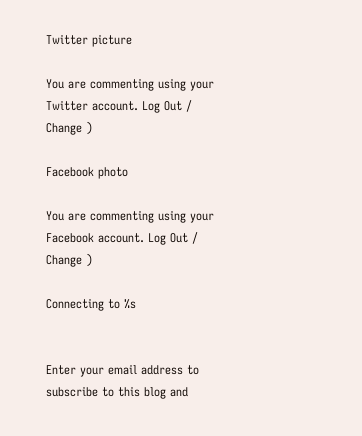Twitter picture

You are commenting using your Twitter account. Log Out /  Change )

Facebook photo

You are commenting using your Facebook account. Log Out /  Change )

Connecting to %s


Enter your email address to subscribe to this blog and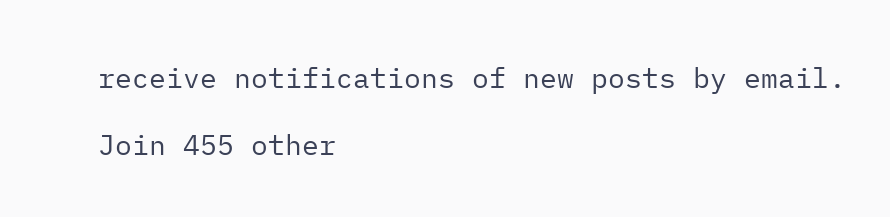receive notifications of new posts by email.

Join 455 other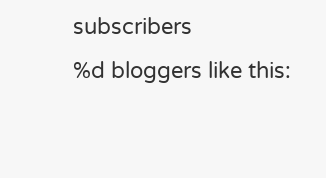subscribers
%d bloggers like this: